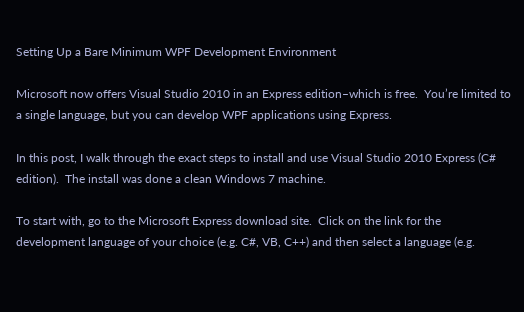Setting Up a Bare Minimum WPF Development Environment

Microsoft now offers Visual Studio 2010 in an Express edition–which is free.  You’re limited to a single language, but you can develop WPF applications using Express.

In this post, I walk through the exact steps to install and use Visual Studio 2010 Express (C# edition).  The install was done a clean Windows 7 machine.

To start with, go to the Microsoft Express download site.  Click on the link for the development language of your choice (e.g. C#, VB, C++) and then select a language (e.g.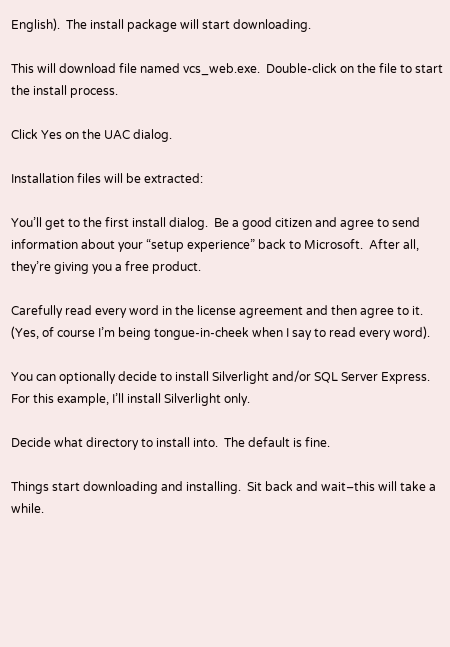English).  The install package will start downloading.

This will download file named vcs_web.exe.  Double-click on the file to start the install process.

Click Yes on the UAC dialog.

Installation files will be extracted:

You’ll get to the first install dialog.  Be a good citizen and agree to send information about your “setup experience” back to Microsoft.  After all, they’re giving you a free product.

Carefully read every word in the license agreement and then agree to it.  (Yes, of course I’m being tongue-in-cheek when I say to read every word).

You can optionally decide to install Silverlight and/or SQL Server Express.  For this example, I’ll install Silverlight only.

Decide what directory to install into.  The default is fine.

Things start downloading and installing.  Sit back and wait–this will take a while.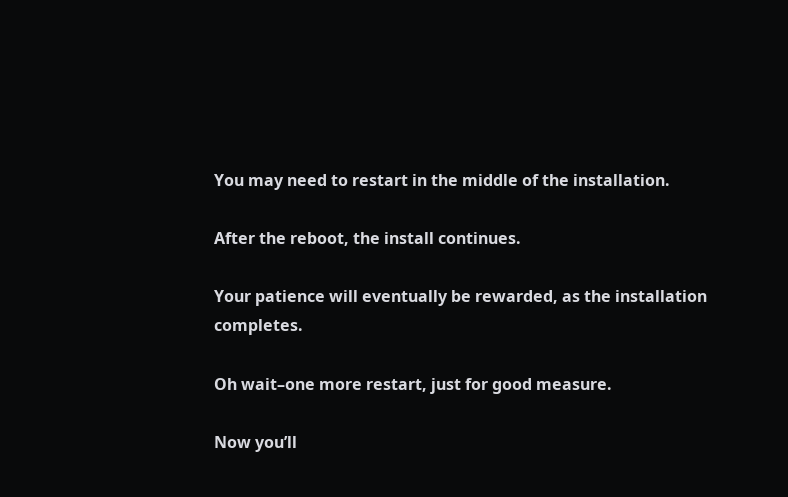You may need to restart in the middle of the installation.

After the reboot, the install continues.

Your patience will eventually be rewarded, as the installation completes.

Oh wait–one more restart, just for good measure.

Now you’ll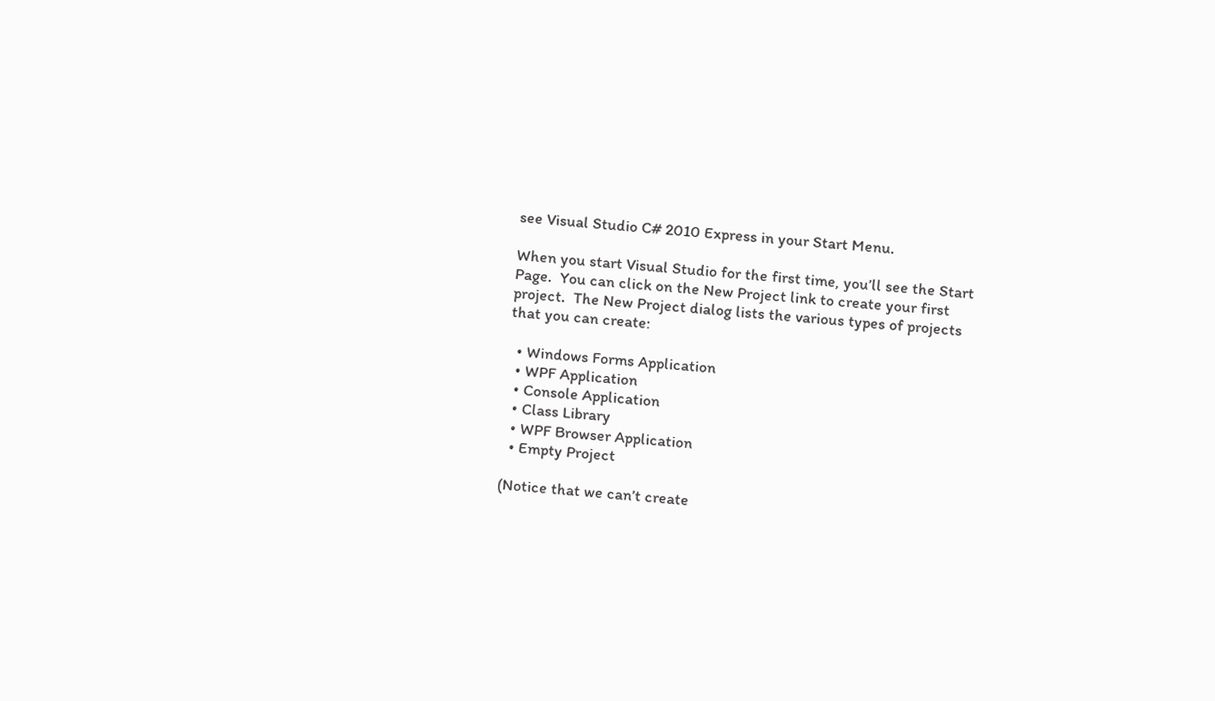see Visual Studio C# 2010 Express in your Start Menu.

When you start Visual Studio for the first time, you’ll see the Start Page.  You can click on the New Project link to create your first project.  The New Project dialog lists the various types of projects that you can create:

  • Windows Forms Application
  • WPF Application
  • Console Application
  • Class Library
  • WPF Browser Application
  • Empty Project

(Notice that we can’t create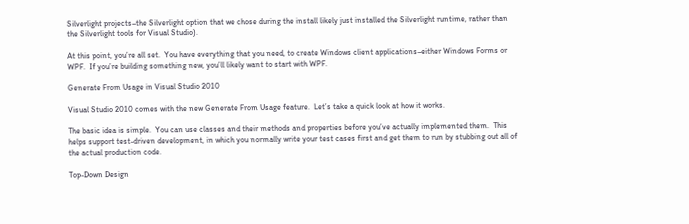Silverlight projects–the Silverlight option that we chose during the install likely just installed the Silverlight runtime, rather than the Silverlight tools for Visual Studio).

At this point, you’re all set.  You have everything that you need, to create Windows client applications–either Windows Forms or WPF.  If you’re building something new, you’ll likely want to start with WPF.

Generate From Usage in Visual Studio 2010

Visual Studio 2010 comes with the new Generate From Usage feature.  Let’s take a quick look at how it works.

The basic idea is simple.  You can use classes and their methods and properties before you’ve actually implemented them.  This helps support test-driven development, in which you normally write your test cases first and get them to run by stubbing out all of the actual production code.

Top-Down Design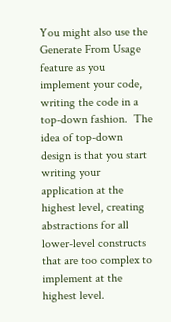You might also use the Generate From Usage feature as you implement your code, writing the code in a top-down fashion.  The idea of top-down design is that you start writing your application at the highest level, creating abstractions for all lower-level constructs that are too complex to implement at the highest level.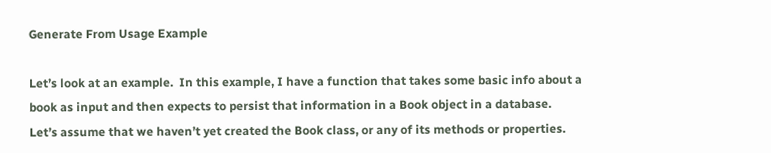Generate From Usage Example

Let’s look at an example.  In this example, I have a function that takes some basic info about a book as input and then expects to persist that information in a Book object in a database.  Let’s assume that we haven’t yet created the Book class, or any of its methods or properties.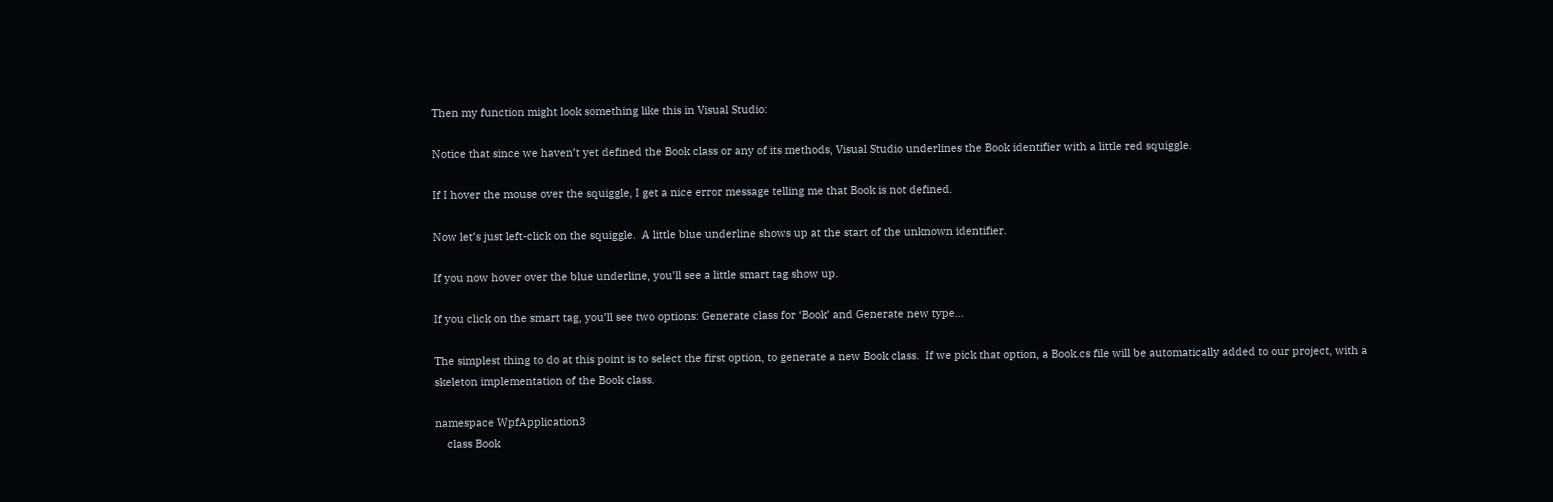Then my function might look something like this in Visual Studio:

Notice that since we haven’t yet defined the Book class or any of its methods, Visual Studio underlines the Book identifier with a little red squiggle.

If I hover the mouse over the squiggle, I get a nice error message telling me that Book is not defined.

Now let’s just left-click on the squiggle.  A little blue underline shows up at the start of the unknown identifier.

If you now hover over the blue underline, you’ll see a little smart tag show up.

If you click on the smart tag, you’ll see two options: Generate class for ‘Book’ and Generate new type…

The simplest thing to do at this point is to select the first option, to generate a new Book class.  If we pick that option, a Book.cs file will be automatically added to our project, with a skeleton implementation of the Book class.

namespace WpfApplication3
    class Book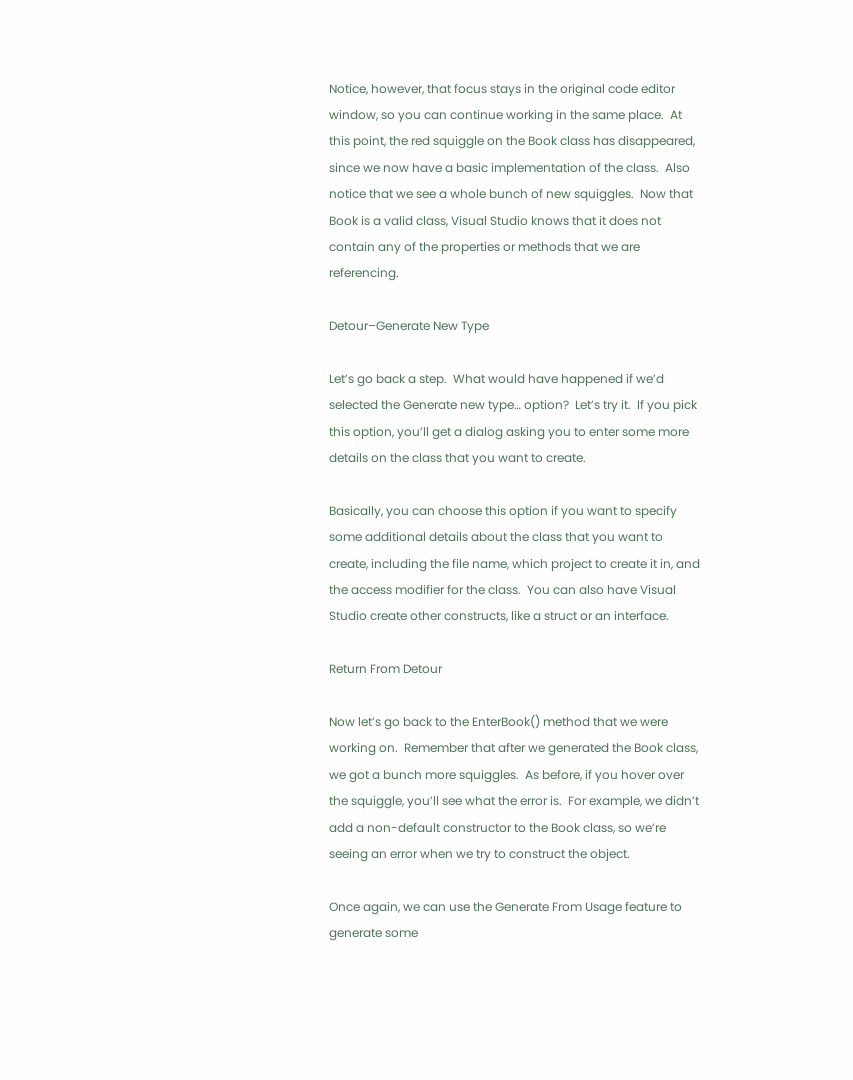Notice, however, that focus stays in the original code editor window, so you can continue working in the same place.  At this point, the red squiggle on the Book class has disappeared, since we now have a basic implementation of the class.  Also notice that we see a whole bunch of new squiggles.  Now that Book is a valid class, Visual Studio knows that it does not contain any of the properties or methods that we are referencing.

Detour–Generate New Type

Let’s go back a step.  What would have happened if we’d selected the Generate new type… option?  Let’s try it.  If you pick this option, you’ll get a dialog asking you to enter some more details on the class that you want to create.

Basically, you can choose this option if you want to specify some additional details about the class that you want to create, including the file name, which project to create it in, and the access modifier for the class.  You can also have Visual Studio create other constructs, like a struct or an interface.

Return From Detour

Now let’s go back to the EnterBook() method that we were working on.  Remember that after we generated the Book class, we got a bunch more squiggles.  As before, if you hover over the squiggle, you’ll see what the error is.  For example, we didn’t add a non-default constructor to the Book class, so we’re seeing an error when we try to construct the object.

Once again, we can use the Generate From Usage feature to generate some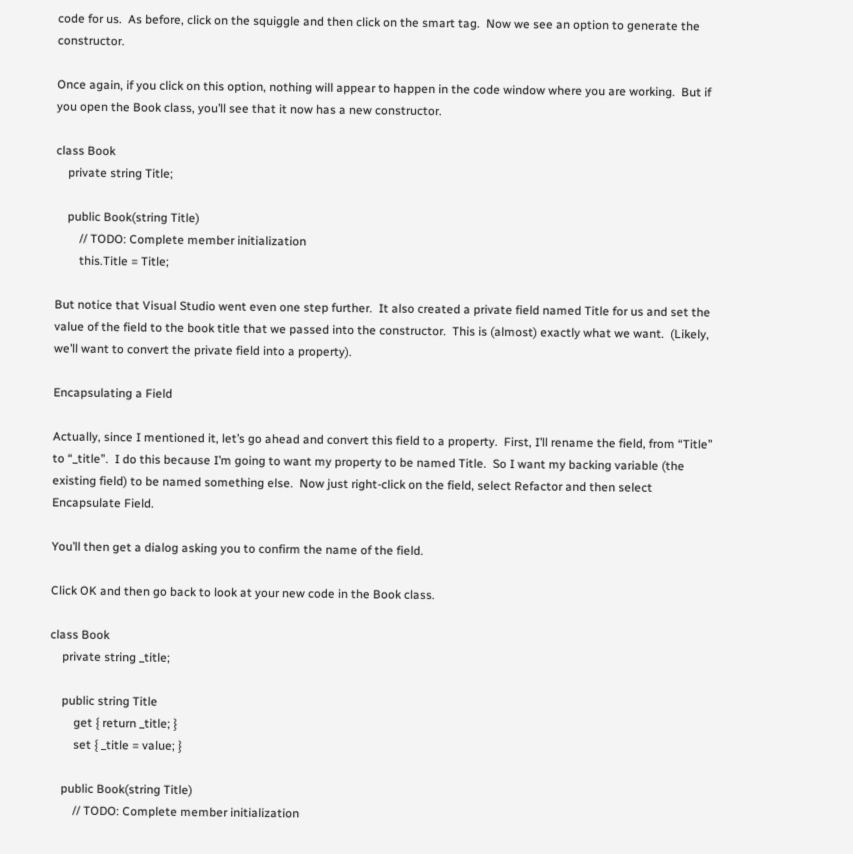code for us.  As before, click on the squiggle and then click on the smart tag.  Now we see an option to generate the constructor.

Once again, if you click on this option, nothing will appear to happen in the code window where you are working.  But if you open the Book class, you’ll see that it now has a new constructor.

class Book
    private string Title;

    public Book(string Title)
        // TODO: Complete member initialization
        this.Title = Title;

But notice that Visual Studio went even one step further.  It also created a private field named Title for us and set the value of the field to the book title that we passed into the constructor.  This is (almost) exactly what we want.  (Likely, we’ll want to convert the private field into a property).

Encapsulating a Field

Actually, since I mentioned it, let’s go ahead and convert this field to a property.  First, I’ll rename the field, from “Title” to “_title”.  I do this because I’m going to want my property to be named Title.  So I want my backing variable (the existing field) to be named something else.  Now just right-click on the field, select Refactor and then select Encapsulate Field.

You’ll then get a dialog asking you to confirm the name of the field.

Click OK and then go back to look at your new code in the Book class.

class Book
    private string _title;

    public string Title
        get { return _title; }
        set { _title = value; }

    public Book(string Title)
        // TODO: Complete member initialization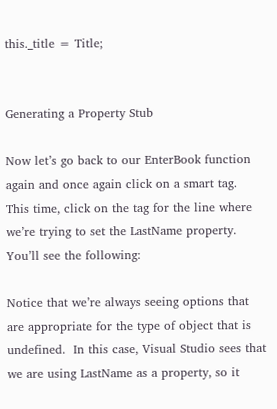this._title = Title;


Generating a Property Stub

Now let’s go back to our EnterBook function again and once again click on a smart tag.  This time, click on the tag for the line where we’re trying to set the LastName property.  You’ll see the following:

Notice that we’re always seeing options that are appropriate for the type of object that is undefined.  In this case, Visual Studio sees that we are using LastName as a property, so it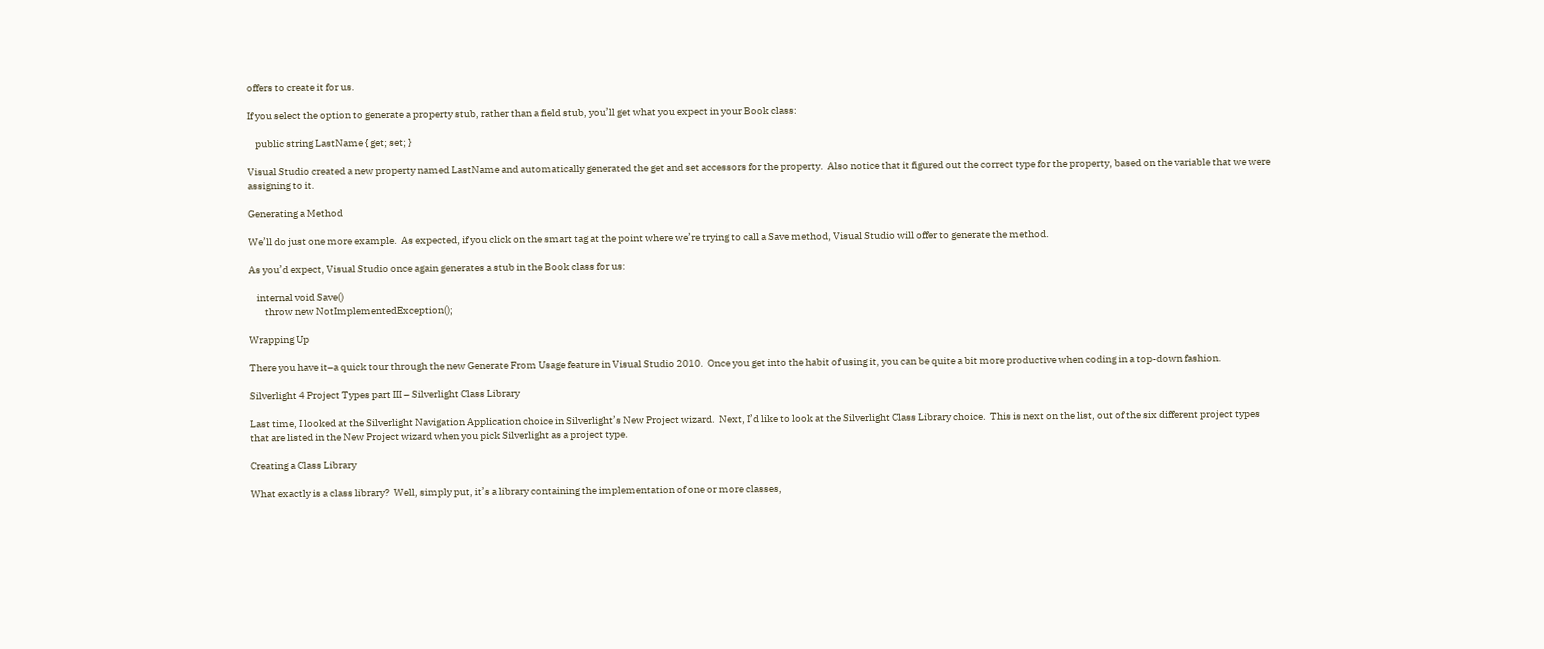offers to create it for us.

If you select the option to generate a property stub, rather than a field stub, you’ll get what you expect in your Book class:

    public string LastName { get; set; }

Visual Studio created a new property named LastName and automatically generated the get and set accessors for the property.  Also notice that it figured out the correct type for the property, based on the variable that we were assigning to it.

Generating a Method

We’ll do just one more example.  As expected, if you click on the smart tag at the point where we’re trying to call a Save method, Visual Studio will offer to generate the method.

As you’d expect, Visual Studio once again generates a stub in the Book class for us:

    internal void Save()
        throw new NotImplementedException();

Wrapping Up

There you have it–a quick tour through the new Generate From Usage feature in Visual Studio 2010.  Once you get into the habit of using it, you can be quite a bit more productive when coding in a top-down fashion.

Silverlight 4 Project Types part III – Silverlight Class Library

Last time, I looked at the Silverlight Navigation Application choice in Silverlight’s New Project wizard.  Next, I’d like to look at the Silverlight Class Library choice.  This is next on the list, out of the six different project types that are listed in the New Project wizard when you pick Silverlight as a project type.

Creating a Class Library

What exactly is a class library?  Well, simply put, it’s a library containing the implementation of one or more classes,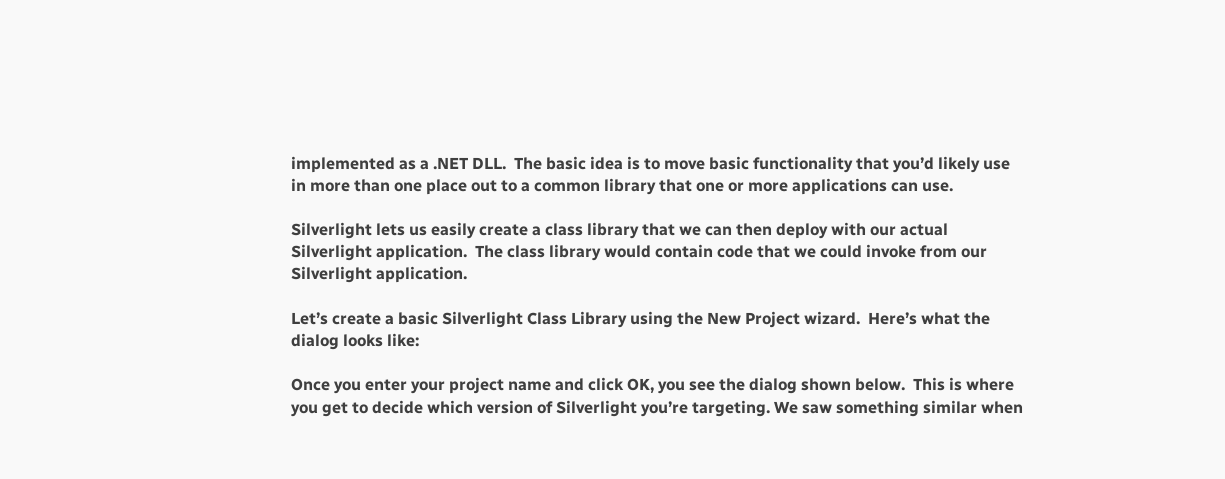implemented as a .NET DLL.  The basic idea is to move basic functionality that you’d likely use in more than one place out to a common library that one or more applications can use.

Silverlight lets us easily create a class library that we can then deploy with our actual Silverlight application.  The class library would contain code that we could invoke from our Silverlight application.

Let’s create a basic Silverlight Class Library using the New Project wizard.  Here’s what the dialog looks like:

Once you enter your project name and click OK, you see the dialog shown below.  This is where you get to decide which version of Silverlight you’re targeting. We saw something similar when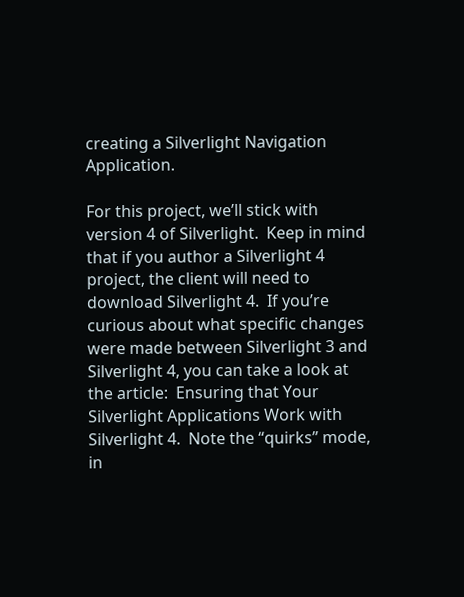creating a Silverlight Navigation Application.

For this project, we’ll stick with version 4 of Silverlight.  Keep in mind that if you author a Silverlight 4 project, the client will need to download Silverlight 4.  If you’re curious about what specific changes were made between Silverlight 3 and Silverlight 4, you can take a look at the article:  Ensuring that Your Silverlight Applications Work with Silverlight 4.  Note the “quirks” mode, in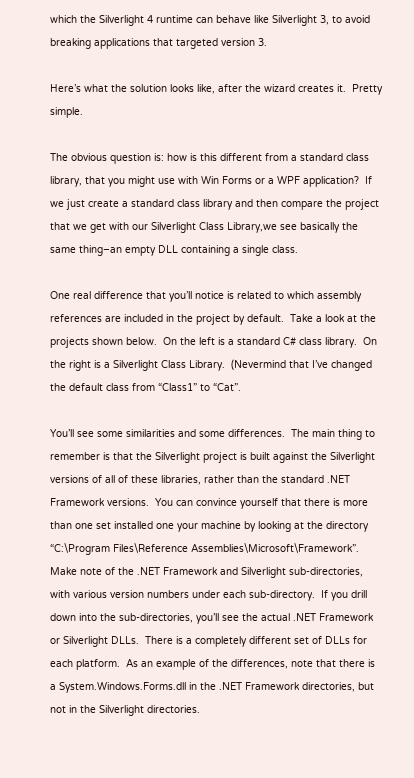which the Silverlight 4 runtime can behave like Silverlight 3, to avoid breaking applications that targeted version 3.

Here’s what the solution looks like, after the wizard creates it.  Pretty simple.

The obvious question is: how is this different from a standard class library, that you might use with Win Forms or a WPF application?  If we just create a standard class library and then compare the project that we get with our Silverlight Class Library,we see basically the same thing–an empty DLL containing a single class.

One real difference that you’ll notice is related to which assembly references are included in the project by default.  Take a look at the projects shown below.  On the left is a standard C# class library.  On the right is a Silverlight Class Library.  (Nevermind that I’ve changed the default class from “Class1” to “Cat”.

You’ll see some similarities and some differences.  The main thing to remember is that the Silverlight project is built against the Silverlight versions of all of these libraries, rather than the standard .NET Framework versions.  You can convince yourself that there is more than one set installed one your machine by looking at the directory “C:\Program Files\Reference Assemblies\Microsoft\Framework”.  Make note of the .NET Framework and Silverlight sub-directories, with various version numbers under each sub-directory.  If you drill down into the sub-directories, you’ll see the actual .NET Framework or Silverlight DLLs.  There is a completely different set of DLLs for each platform.  As an example of the differences, note that there is a System.Windows.Forms.dll in the .NET Framework directories, but not in the Silverlight directories.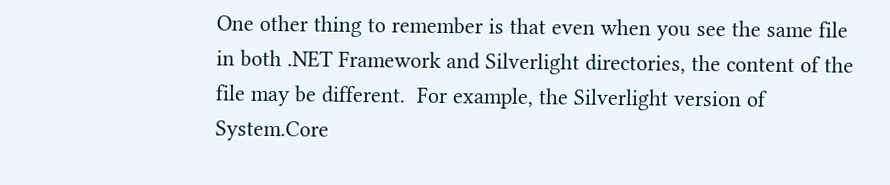One other thing to remember is that even when you see the same file in both .NET Framework and Silverlight directories, the content of the file may be different.  For example, the Silverlight version of System.Core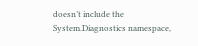doesn’t include the System.Diagnostics namespace,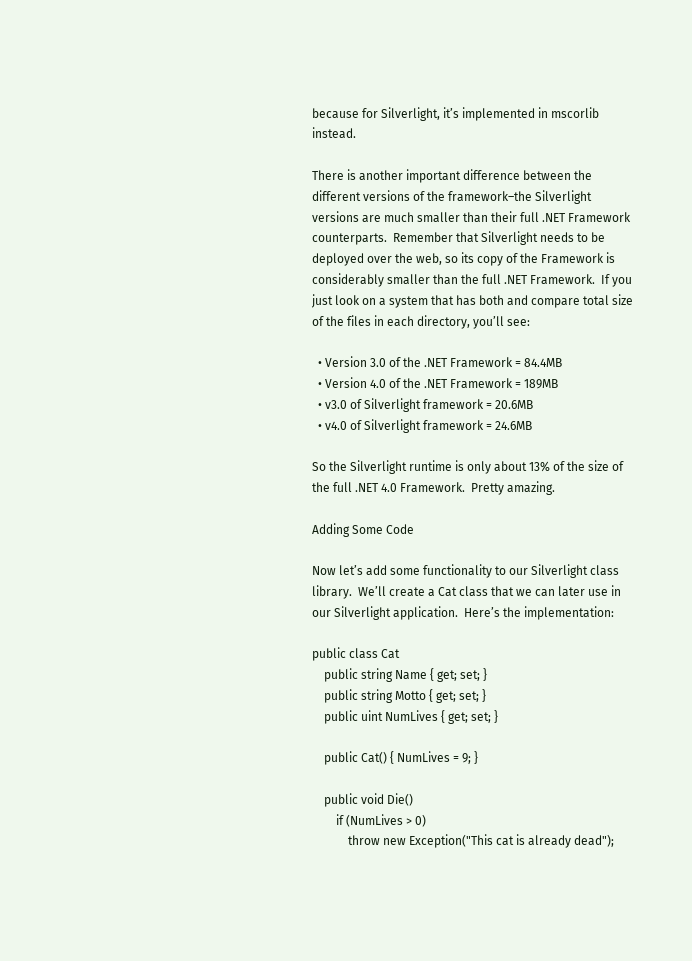because for Silverlight, it’s implemented in mscorlib instead.

There is another important difference between the different versions of the framework–the Silverlight versions are much smaller than their full .NET Framework counterparts.  Remember that Silverlight needs to be deployed over the web, so its copy of the Framework is considerably smaller than the full .NET Framework.  If you just look on a system that has both and compare total size of the files in each directory, you’ll see:

  • Version 3.0 of the .NET Framework = 84.4MB
  • Version 4.0 of the .NET Framework = 189MB
  • v3.0 of Silverlight framework = 20.6MB
  • v4.0 of Silverlight framework = 24.6MB

So the Silverlight runtime is only about 13% of the size of the full .NET 4.0 Framework.  Pretty amazing.

Adding Some Code

Now let’s add some functionality to our Silverlight class library.  We’ll create a Cat class that we can later use in our Silverlight application.  Here’s the implementation:

public class Cat
    public string Name { get; set; }
    public string Motto { get; set; }
    public uint NumLives { get; set; }

    public Cat() { NumLives = 9; }

    public void Die()
        if (NumLives > 0)
            throw new Exception("This cat is already dead");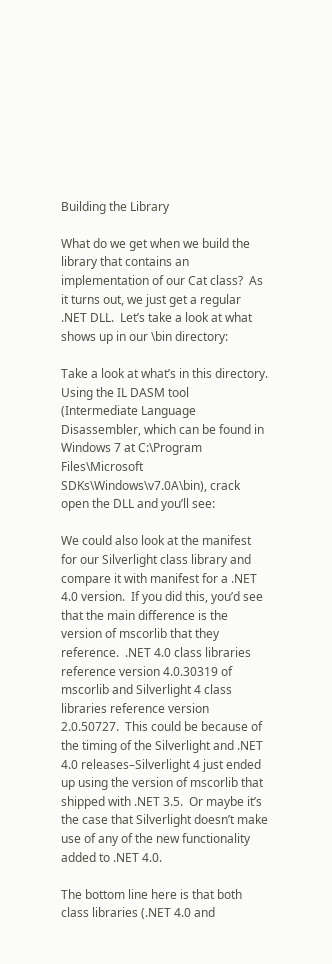Building the Library

What do we get when we build the library that contains an implementation of our Cat class?  As it turns out, we just get a regular .NET DLL.  Let’s take a look at what shows up in our \bin directory:

Take a look at what’s in this directory.  Using the IL DASM tool (Intermediate Language Disassembler, which can be found in Windows 7 at C:\Program Files\Microsoft SDKs\Windows\v7.0A\bin), crack open the DLL and you’ll see:

We could also look at the manifest for our Silverlight class library and compare it with manifest for a .NET 4.0 version.  If you did this, you’d see that the main difference is the version of mscorlib that they reference.  .NET 4.0 class libraries reference version 4.0.30319 of mscorlib and Silverlight 4 class libraries reference version 2.0.50727.  This could be because of the timing of the Silverlight and .NET 4.0 releases–Silverlight 4 just ended up using the version of mscorlib that shipped with .NET 3.5.  Or maybe it’s the case that Silverlight doesn’t make use of any of the new functionality added to .NET 4.0.

The bottom line here is that both class libraries (.NET 4.0 and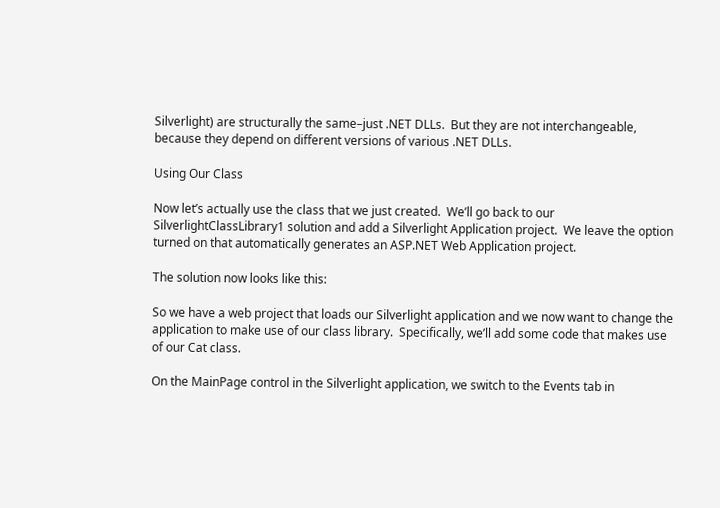Silverlight) are structurally the same–just .NET DLLs.  But they are not interchangeable, because they depend on different versions of various .NET DLLs.

Using Our Class

Now let’s actually use the class that we just created.  We’ll go back to our SilverlightClassLibrary1 solution and add a Silverlight Application project.  We leave the option turned on that automatically generates an ASP.NET Web Application project.

The solution now looks like this:

So we have a web project that loads our Silverlight application and we now want to change the application to make use of our class library.  Specifically, we’ll add some code that makes use of our Cat class.

On the MainPage control in the Silverlight application, we switch to the Events tab in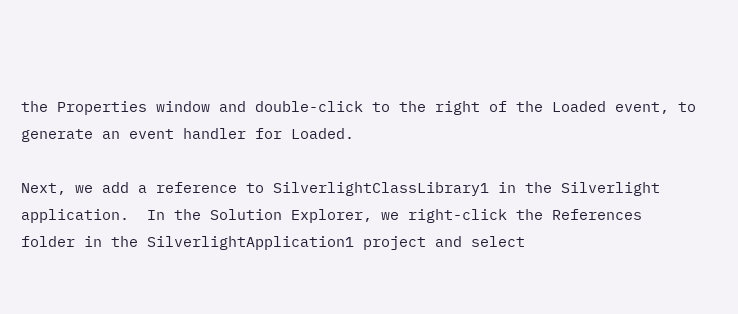the Properties window and double-click to the right of the Loaded event, to generate an event handler for Loaded.

Next, we add a reference to SilverlightClassLibrary1 in the Silverlight application.  In the Solution Explorer, we right-click the References folder in the SilverlightApplication1 project and select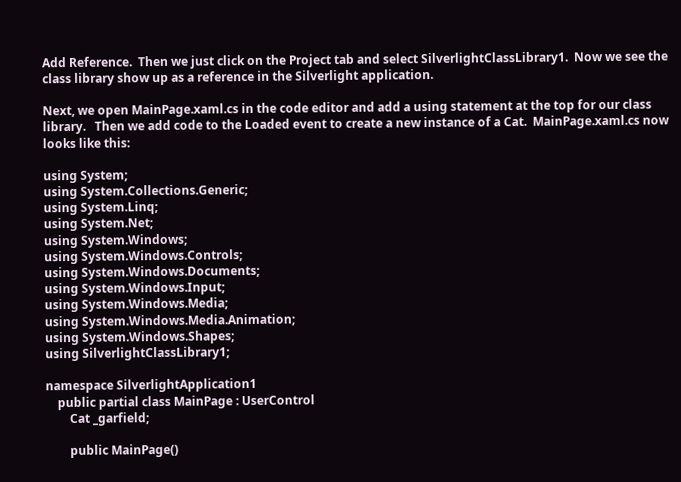Add Reference.  Then we just click on the Project tab and select SilverlightClassLibrary1.  Now we see the class library show up as a reference in the Silverlight application.

Next, we open MainPage.xaml.cs in the code editor and add a using statement at the top for our class library.   Then we add code to the Loaded event to create a new instance of a Cat.  MainPage.xaml.cs now looks like this:

using System;
using System.Collections.Generic;
using System.Linq;
using System.Net;
using System.Windows;
using System.Windows.Controls;
using System.Windows.Documents;
using System.Windows.Input;
using System.Windows.Media;
using System.Windows.Media.Animation;
using System.Windows.Shapes;
using SilverlightClassLibrary1;

namespace SilverlightApplication1
    public partial class MainPage : UserControl
        Cat _garfield;

        public MainPage()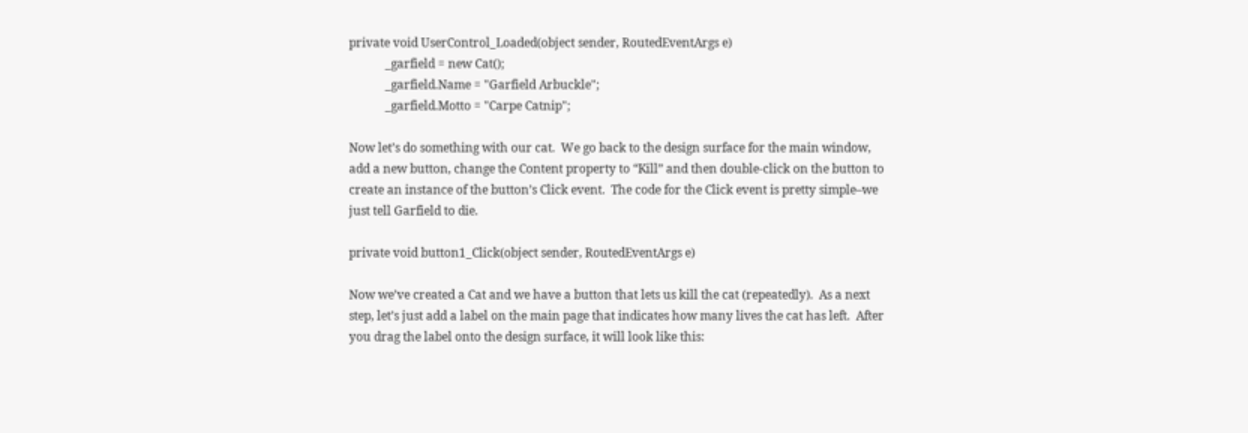private void UserControl_Loaded(object sender, RoutedEventArgs e)
            _garfield = new Cat();
            _garfield.Name = "Garfield Arbuckle";
            _garfield.Motto = "Carpe Catnip";

Now let’s do something with our cat.  We go back to the design surface for the main window, add a new button, change the Content property to “Kill” and then double-click on the button to create an instance of the button’s Click event.  The code for the Click event is pretty simple–we just tell Garfield to die.

private void button1_Click(object sender, RoutedEventArgs e)

Now we’ve created a Cat and we have a button that lets us kill the cat (repeatedly).  As a next step, let’s just add a label on the main page that indicates how many lives the cat has left.  After you drag the label onto the design surface, it will look like this: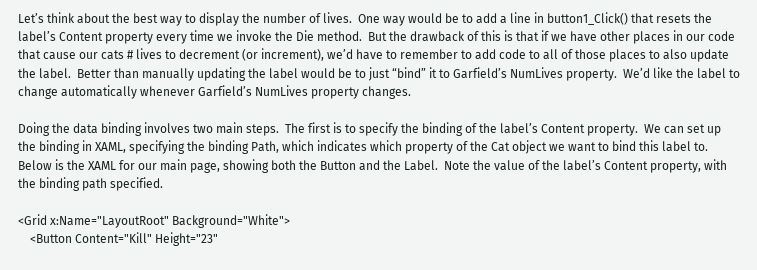Let’s think about the best way to display the number of lives.  One way would be to add a line in button1_Click() that resets the label’s Content property every time we invoke the Die method.  But the drawback of this is that if we have other places in our code that cause our cats # lives to decrement (or increment), we’d have to remember to add code to all of those places to also update the label.  Better than manually updating the label would be to just “bind” it to Garfield’s NumLives property.  We’d like the label to change automatically whenever Garfield’s NumLives property changes.

Doing the data binding involves two main steps.  The first is to specify the binding of the label’s Content property.  We can set up the binding in XAML, specifying the binding Path, which indicates which property of the Cat object we want to bind this label to.  Below is the XAML for our main page, showing both the Button and the Label.  Note the value of the label’s Content property, with the binding path specified.

<Grid x:Name="LayoutRoot" Background="White">
    <Button Content="Kill" Height="23"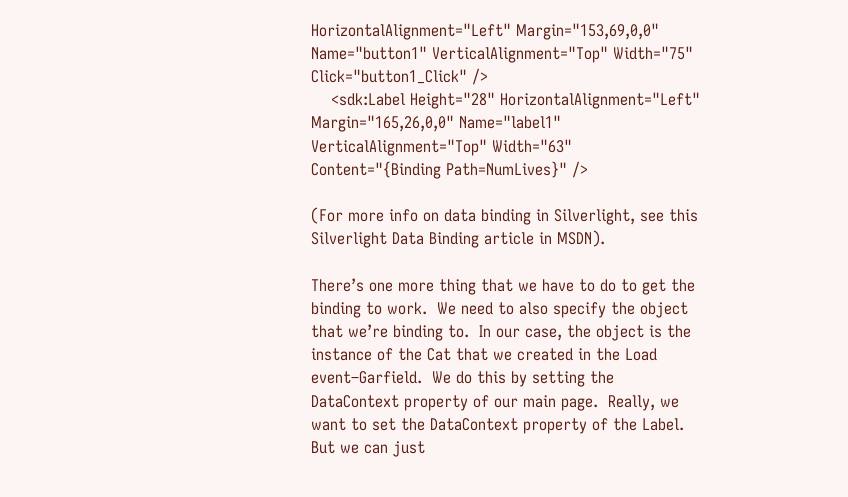HorizontalAlignment="Left" Margin="153,69,0,0" Name="button1" VerticalAlignment="Top" Width="75" Click="button1_Click" />
    <sdk:Label Height="28" HorizontalAlignment="Left" Margin="165,26,0,0" Name="label1" VerticalAlignment="Top" Width="63" Content="{Binding Path=NumLives}" />

(For more info on data binding in Silverlight, see this Silverlight Data Binding article in MSDN).

There’s one more thing that we have to do to get the binding to work.  We need to also specify the object that we’re binding to.  In our case, the object is the instance of the Cat that we created in the Load event–Garfield.  We do this by setting the DataContext property of our main page.  Really, we want to set the DataContext property of the Label.  But we can just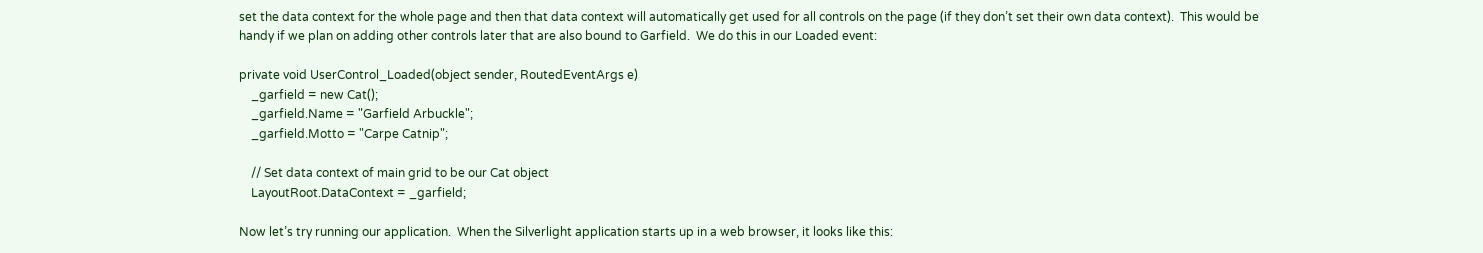set the data context for the whole page and then that data context will automatically get used for all controls on the page (if they don’t set their own data context).  This would be handy if we plan on adding other controls later that are also bound to Garfield.  We do this in our Loaded event:

private void UserControl_Loaded(object sender, RoutedEventArgs e)
    _garfield = new Cat();
    _garfield.Name = "Garfield Arbuckle";
    _garfield.Motto = "Carpe Catnip";

    // Set data context of main grid to be our Cat object
    LayoutRoot.DataContext = _garfield;

Now let’s try running our application.  When the Silverlight application starts up in a web browser, it looks like this: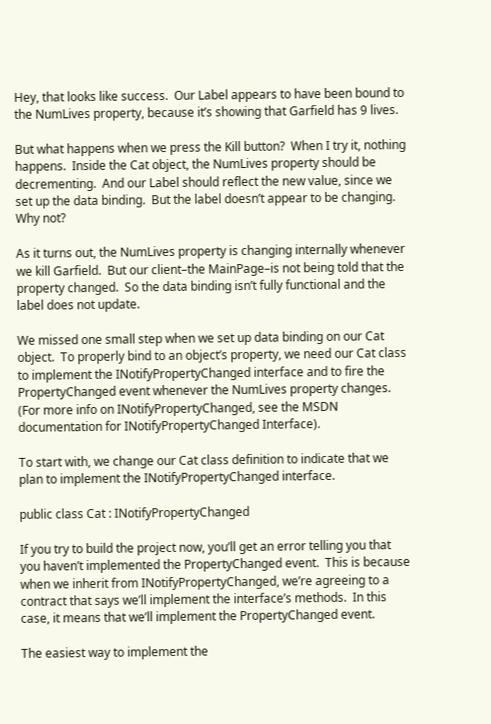Hey, that looks like success.  Our Label appears to have been bound to the NumLives property, because it’s showing that Garfield has 9 lives.

But what happens when we press the Kill button?  When I try it, nothing happens.  Inside the Cat object, the NumLives property should be decrementing.  And our Label should reflect the new value, since we set up the data binding.  But the label doesn’t appear to be changing.  Why not?

As it turns out, the NumLives property is changing internally whenever we kill Garfield.  But our client–the MainPage–is not being told that the property changed.  So the data binding isn’t fully functional and the label does not update.

We missed one small step when we set up data binding on our Cat object.  To properly bind to an object’s property, we need our Cat class to implement the INotifyPropertyChanged interface and to fire the PropertyChanged event whenever the NumLives property changes.  (For more info on INotifyPropertyChanged, see the MSDN documentation for INotifyPropertyChanged Interface).

To start with, we change our Cat class definition to indicate that we plan to implement the INotifyPropertyChanged interface.

public class Cat : INotifyPropertyChanged

If you try to build the project now, you’ll get an error telling you that you haven’t implemented the PropertyChanged event.  This is because when we inherit from INotifyPropertyChanged, we’re agreeing to a contract that says we’ll implement the interface’s methods.  In this case, it means that we’ll implement the PropertyChanged event.

The easiest way to implement the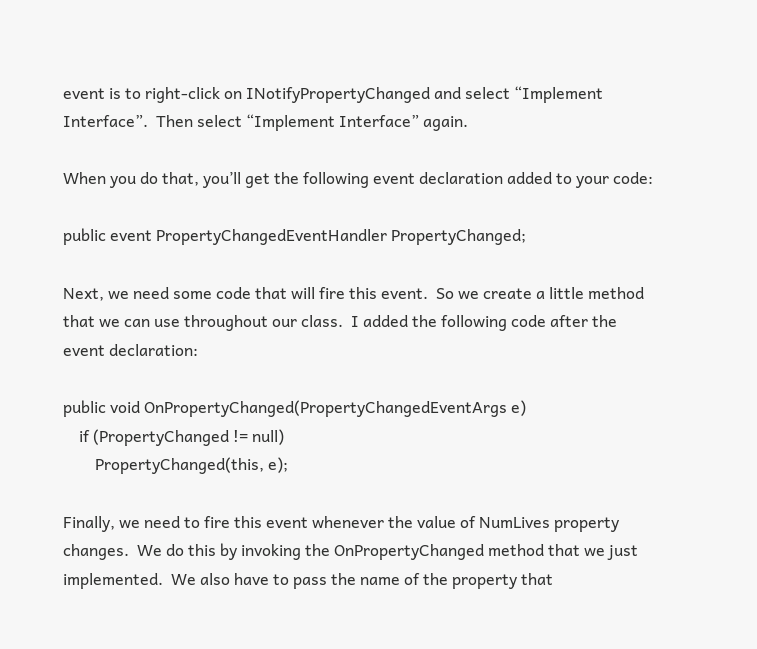event is to right-click on INotifyPropertyChanged and select “Implement Interface”.  Then select “Implement Interface” again.

When you do that, you’ll get the following event declaration added to your code:

public event PropertyChangedEventHandler PropertyChanged;

Next, we need some code that will fire this event.  So we create a little method that we can use throughout our class.  I added the following code after the event declaration:

public void OnPropertyChanged(PropertyChangedEventArgs e)
    if (PropertyChanged != null)
        PropertyChanged(this, e);

Finally, we need to fire this event whenever the value of NumLives property changes.  We do this by invoking the OnPropertyChanged method that we just implemented.  We also have to pass the name of the property that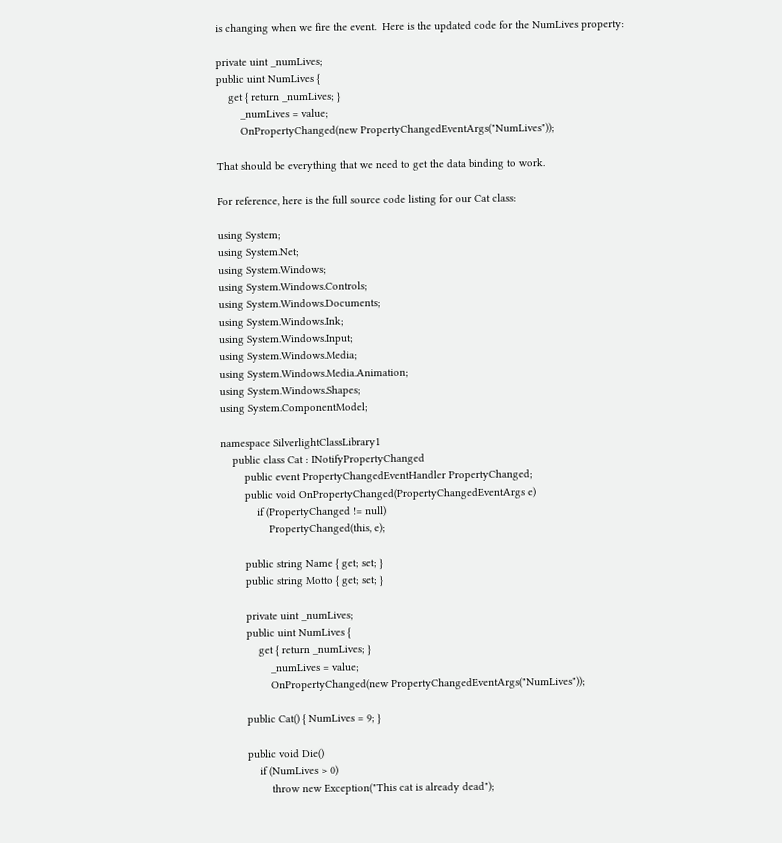is changing when we fire the event.  Here is the updated code for the NumLives property:

private uint _numLives;
public uint NumLives {
    get { return _numLives; }
        _numLives = value;
        OnPropertyChanged(new PropertyChangedEventArgs("NumLives"));

That should be everything that we need to get the data binding to work.

For reference, here is the full source code listing for our Cat class:

using System;
using System.Net;
using System.Windows;
using System.Windows.Controls;
using System.Windows.Documents;
using System.Windows.Ink;
using System.Windows.Input;
using System.Windows.Media;
using System.Windows.Media.Animation;
using System.Windows.Shapes;
using System.ComponentModel;

namespace SilverlightClassLibrary1
    public class Cat : INotifyPropertyChanged
        public event PropertyChangedEventHandler PropertyChanged;
        public void OnPropertyChanged(PropertyChangedEventArgs e)
            if (PropertyChanged != null)
                PropertyChanged(this, e);

        public string Name { get; set; }
        public string Motto { get; set; }

        private uint _numLives;
        public uint NumLives {
            get { return _numLives; }
                _numLives = value;
                OnPropertyChanged(new PropertyChangedEventArgs("NumLives"));

        public Cat() { NumLives = 9; }

        public void Die()
            if (NumLives > 0)
                throw new Exception("This cat is already dead");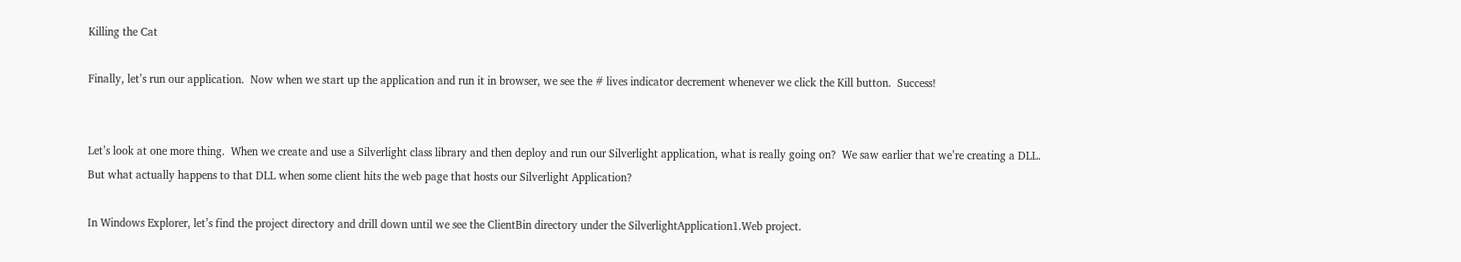Killing the Cat

Finally, let’s run our application.  Now when we start up the application and run it in browser, we see the # lives indicator decrement whenever we click the Kill button.  Success!


Let’s look at one more thing.  When we create and use a Silverlight class library and then deploy and run our Silverlight application, what is really going on?  We saw earlier that we’re creating a DLL.  But what actually happens to that DLL when some client hits the web page that hosts our Silverlight Application?

In Windows Explorer, let’s find the project directory and drill down until we see the ClientBin directory under the SilverlightApplication1.Web project.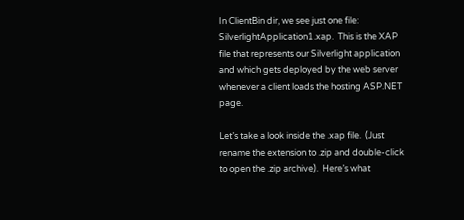In ClientBin dir, we see just one file: SilverlightApplication1.xap.  This is the XAP file that represents our Silverlight application and which gets deployed by the web server whenever a client loads the hosting ASP.NET page.

Let’s take a look inside the .xap file.  (Just rename the extension to .zip and double-click to open the .zip archive).  Here’s what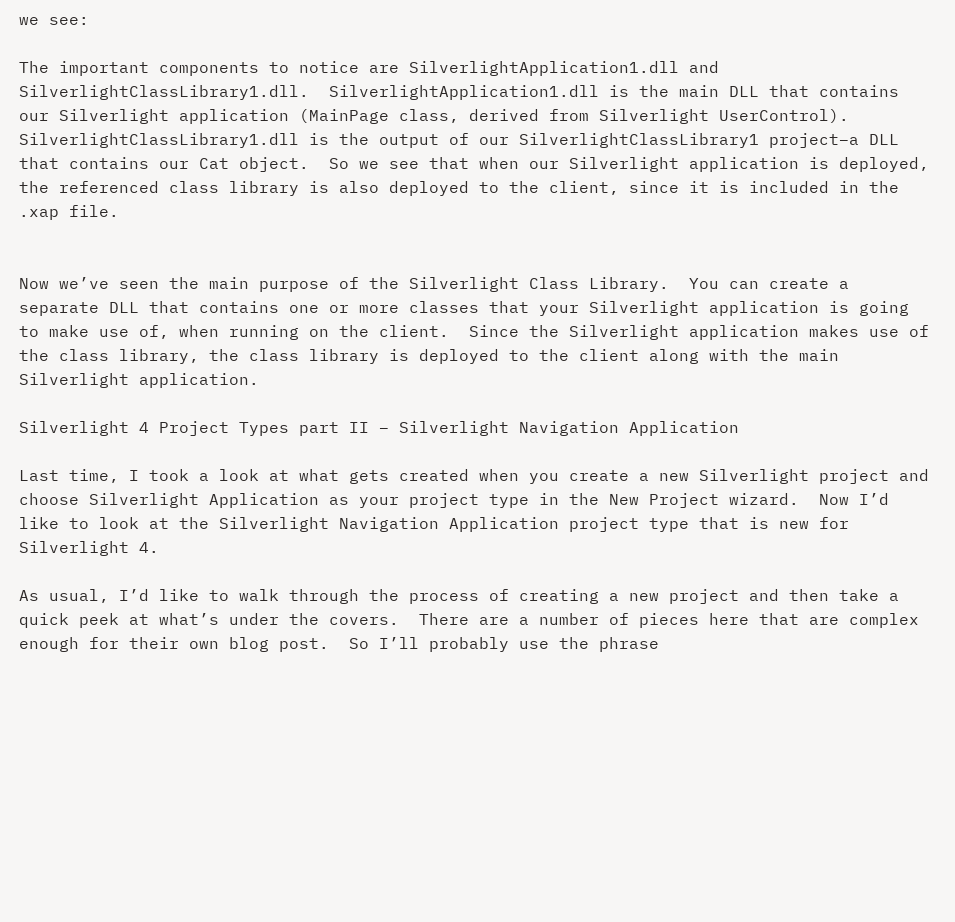we see:

The important components to notice are SilverlightApplication1.dll and SilverlightClassLibrary1.dll.  SilverlightApplication1.dll is the main DLL that contains our Silverlight application (MainPage class, derived from Silverlight UserControl).  SilverlightClassLibrary1.dll is the output of our SilverlightClassLibrary1 project–a DLL that contains our Cat object.  So we see that when our Silverlight application is deployed, the referenced class library is also deployed to the client, since it is included in the .xap file.


Now we’ve seen the main purpose of the Silverlight Class Library.  You can create a separate DLL that contains one or more classes that your Silverlight application is going to make use of, when running on the client.  Since the Silverlight application makes use of the class library, the class library is deployed to the client along with the main Silverlight application.

Silverlight 4 Project Types part II – Silverlight Navigation Application

Last time, I took a look at what gets created when you create a new Silverlight project and choose Silverlight Application as your project type in the New Project wizard.  Now I’d like to look at the Silverlight Navigation Application project type that is new for Silverlight 4.

As usual, I’d like to walk through the process of creating a new project and then take a quick peek at what’s under the covers.  There are a number of pieces here that are complex enough for their own blog post.  So I’ll probably use the phrase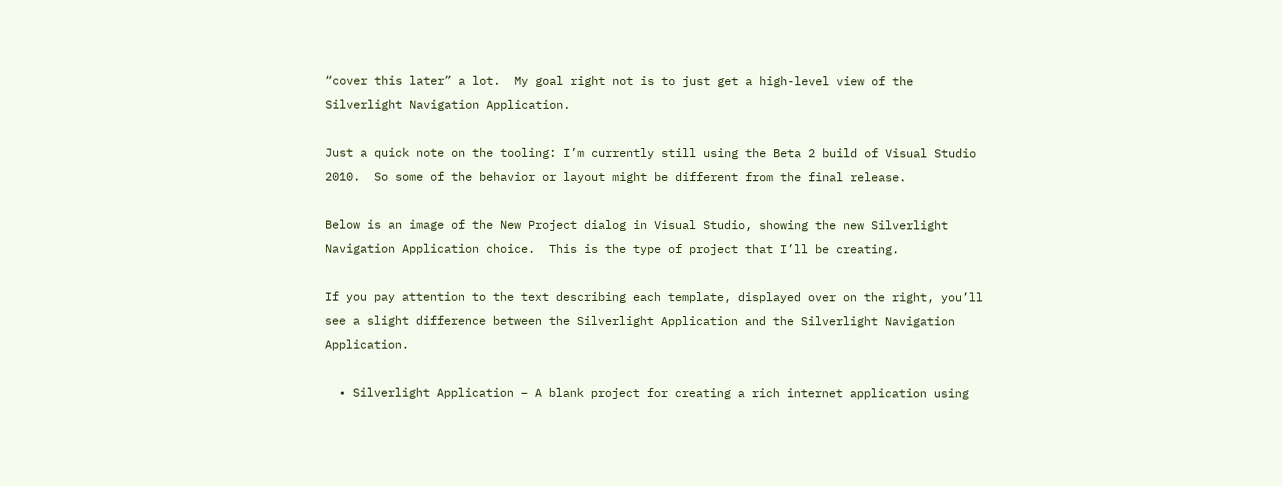“cover this later” a lot.  My goal right not is to just get a high-level view of the Silverlight Navigation Application.

Just a quick note on the tooling: I’m currently still using the Beta 2 build of Visual Studio 2010.  So some of the behavior or layout might be different from the final release.

Below is an image of the New Project dialog in Visual Studio, showing the new Silverlight Navigation Application choice.  This is the type of project that I’ll be creating.

If you pay attention to the text describing each template, displayed over on the right, you’ll see a slight difference between the Silverlight Application and the Silverlight Navigation Application.

  • Silverlight Application – A blank project for creating a rich internet application using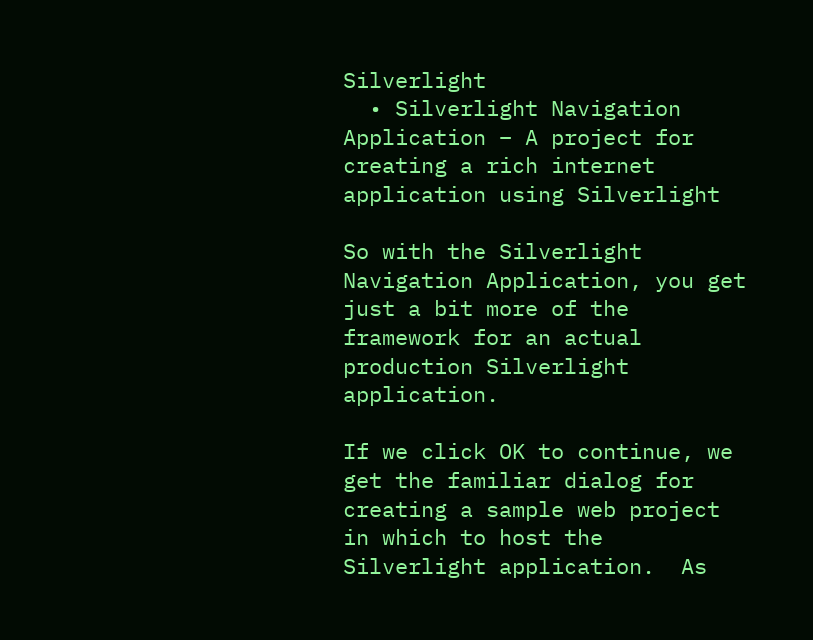Silverlight
  • Silverlight Navigation Application – A project for creating a rich internet application using Silverlight

So with the Silverlight Navigation Application, you get just a bit more of the framework for an actual production Silverlight application.

If we click OK to continue, we get the familiar dialog for creating a sample web project in which to host the Silverlight application.  As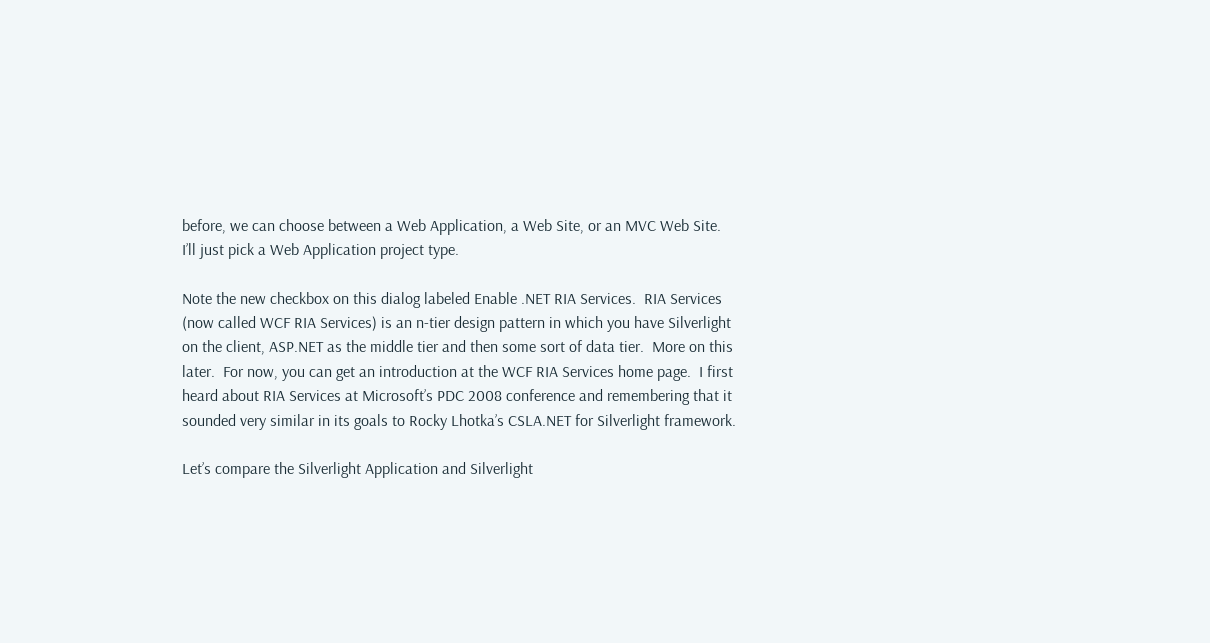before, we can choose between a Web Application, a Web Site, or an MVC Web Site.  I’ll just pick a Web Application project type.

Note the new checkbox on this dialog labeled Enable .NET RIA Services.  RIA Services (now called WCF RIA Services) is an n-tier design pattern in which you have Silverlight on the client, ASP.NET as the middle tier and then some sort of data tier.  More on this later.  For now, you can get an introduction at the WCF RIA Services home page.  I first heard about RIA Services at Microsoft’s PDC 2008 conference and remembering that it sounded very similar in its goals to Rocky Lhotka’s CSLA.NET for Silverlight framework.

Let’s compare the Silverlight Application and Silverlight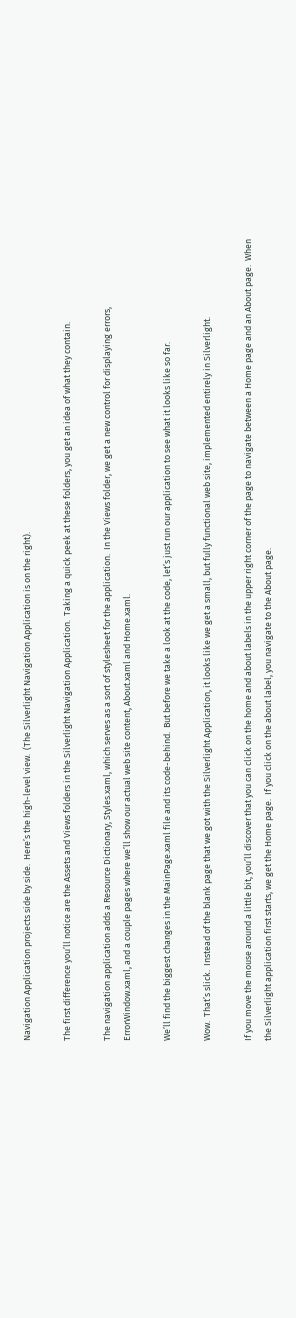Navigation Application projects side by side.  Here’s the high-level view.  (The Silverlight Navigation Application is on the right).

The first difference you’ll notice are the Assets and Views folders in the Silverlight Navigation Application.  Taking a quick peek at these folders, you get an idea of what they contain.

The navigation application adds a Resource Dictionary, Styles.xaml, which serves as a sort of stylesheet for the application.  In the Views folder, we get a new control for displaying errors, ErrorWindow.xaml, and a couple pages where we’ll show our actual web site content, About.xaml and Home.xaml.

We’ll find the biggest changes in the MainPage.xaml file and its code-behind.  But before we take a look at the code, let’s just run our application to see what it looks like so far.

Wow.  That’s slick.  Instead of the blank page that we got with the Silverlight Application, it looks like we get a small, but fully functional web site, implemented entirely in Silverlight.

If you move the mouse around a little bit, you’ll discover that you can click on the home and about labels in the upper right corner of the page to navigate between a Home page and an About page.  When the Silverlight application first starts, we get the Home page.  If you click on the about label, you navigate to the About page.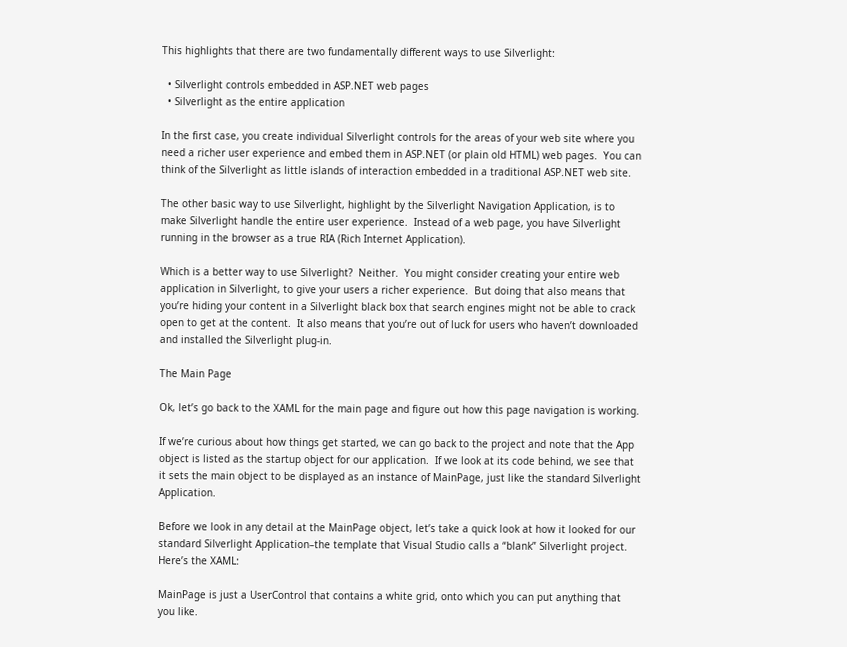This highlights that there are two fundamentally different ways to use Silverlight:

  • Silverlight controls embedded in ASP.NET web pages
  • Silverlight as the entire application

In the first case, you create individual Silverlight controls for the areas of your web site where you need a richer user experience and embed them in ASP.NET (or plain old HTML) web pages.  You can think of the Silverlight as little islands of interaction embedded in a traditional ASP.NET web site.

The other basic way to use Silverlight, highlight by the Silverlight Navigation Application, is to make Silverlight handle the entire user experience.  Instead of a web page, you have Silverlight running in the browser as a true RIA (Rich Internet Application).

Which is a better way to use Silverlight?  Neither.  You might consider creating your entire web application in Silverlight, to give your users a richer experience.  But doing that also means that you’re hiding your content in a Silverlight black box that search engines might not be able to crack open to get at the content.  It also means that you’re out of luck for users who haven’t downloaded and installed the Silverlight plug-in.

The Main Page

Ok, let’s go back to the XAML for the main page and figure out how this page navigation is working.

If we’re curious about how things get started, we can go back to the project and note that the App object is listed as the startup object for our application.  If we look at its code behind, we see that it sets the main object to be displayed as an instance of MainPage, just like the standard Silverlight Application.

Before we look in any detail at the MainPage object, let’s take a quick look at how it looked for our standard Silverlight Application–the template that Visual Studio calls a “blank” Silverlight project.  Here’s the XAML:

MainPage is just a UserControl that contains a white grid, onto which you can put anything that you like.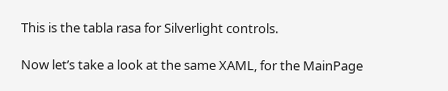This is the tabla rasa for Silverlight controls.

Now let’s take a look at the same XAML, for the MainPage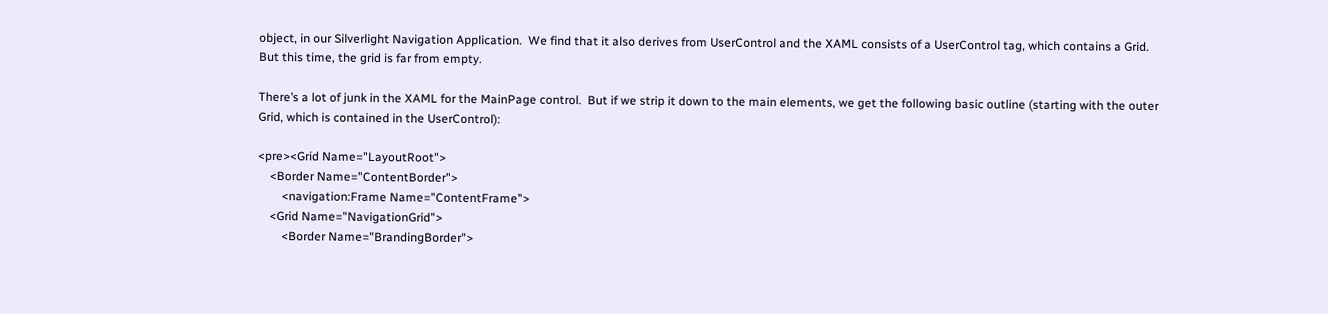object, in our Silverlight Navigation Application.  We find that it also derives from UserControl and the XAML consists of a UserControl tag, which contains a Grid.  But this time, the grid is far from empty.

There’s a lot of junk in the XAML for the MainPage control.  But if we strip it down to the main elements, we get the following basic outline (starting with the outer Grid, which is contained in the UserControl):

<pre><Grid Name="LayoutRoot">
    <Border Name="ContentBorder">
        <navigation:Frame Name="ContentFrame">
    <Grid Name="NavigationGrid">
        <Border Name="BrandingBorder">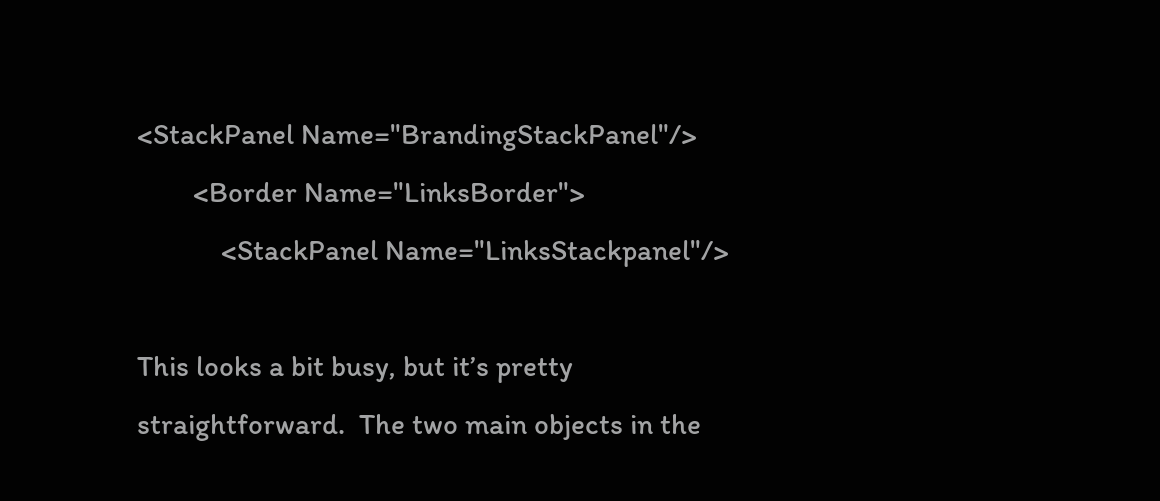<StackPanel Name="BrandingStackPanel"/>
        <Border Name="LinksBorder">
            <StackPanel Name="LinksStackpanel"/>

This looks a bit busy, but it’s pretty straightforward.  The two main objects in the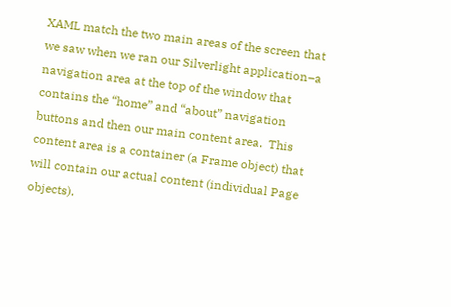XAML match the two main areas of the screen that we saw when we ran our Silverlight application–a navigation area at the top of the window that contains the “home” and “about” navigation buttons and then our main content area.  This content area is a container (a Frame object) that will contain our actual content (individual Page objects).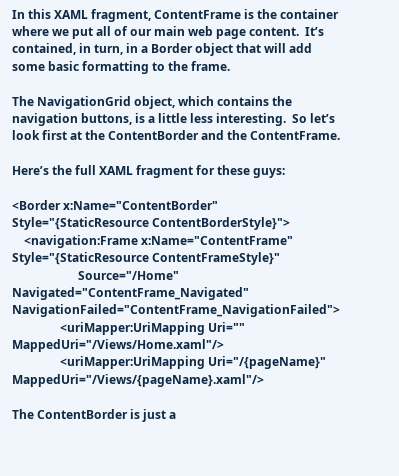In this XAML fragment, ContentFrame is the container where we put all of our main web page content.  It’s contained, in turn, in a Border object that will add some basic formatting to the frame.

The NavigationGrid object, which contains the navigation buttons, is a little less interesting.  So let’s look first at the ContentBorder and the ContentFrame.

Here’s the full XAML fragment for these guys:

<Border x:Name="ContentBorder" Style="{StaticResource ContentBorderStyle}">
    <navigation:Frame x:Name="ContentFrame" Style="{StaticResource ContentFrameStyle}"
                      Source="/Home" Navigated="ContentFrame_Navigated" NavigationFailed="ContentFrame_NavigationFailed">
                <uriMapper:UriMapping Uri="" MappedUri="/Views/Home.xaml"/>
                <uriMapper:UriMapping Uri="/{pageName}" MappedUri="/Views/{pageName}.xaml"/>

The ContentBorder is just a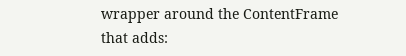wrapper around the ContentFrame that adds: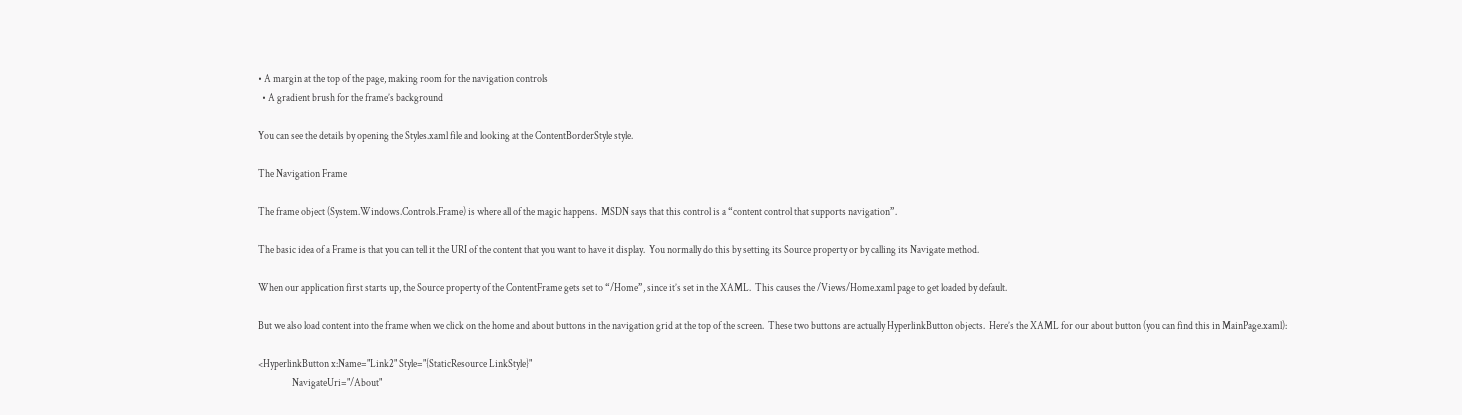• A margin at the top of the page, making room for the navigation controls
  • A gradient brush for the frame’s background

You can see the details by opening the Styles.xaml file and looking at the ContentBorderStyle style.

The Navigation Frame

The frame object (System.Windows.Controls.Frame) is where all of the magic happens.  MSDN says that this control is a “content control that supports navigation”.

The basic idea of a Frame is that you can tell it the URI of the content that you want to have it display.  You normally do this by setting its Source property or by calling its Navigate method.

When our application first starts up, the Source property of the ContentFrame gets set to “/Home”, since it’s set in the XAML.  This causes the /Views/Home.xaml page to get loaded by default.

But we also load content into the frame when we click on the home and about buttons in the navigation grid at the top of the screen.  These two buttons are actually HyperlinkButton objects.  Here’s the XAML for our about button (you can find this in MainPage.xaml):

<HyperlinkButton x:Name="Link2" Style="{StaticResource LinkStyle}"
                 NavigateUri="/About"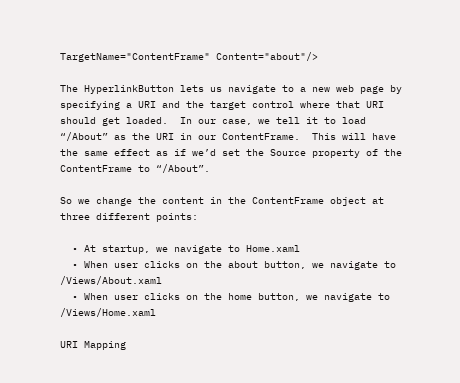TargetName="ContentFrame" Content="about"/>

The HyperlinkButton lets us navigate to a new web page by specifying a URI and the target control where that URI should get loaded.  In our case, we tell it to load “/About” as the URI in our ContentFrame.  This will have the same effect as if we’d set the Source property of the ContentFrame to “/About”.

So we change the content in the ContentFrame object at three different points:

  • At startup, we navigate to Home.xaml
  • When user clicks on the about button, we navigate to /Views/About.xaml
  • When user clicks on the home button, we navigate to /Views/Home.xaml

URI Mapping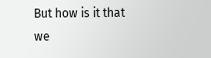But how is it that we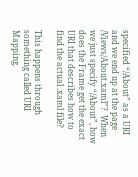specified “/About” as a URI and we end up at the page /Views/About.xaml”?  When we just specify “/About”, how does the Frame get the exact URI that describes how to find the actual .xaml file?

This happens through something called URI Mapping.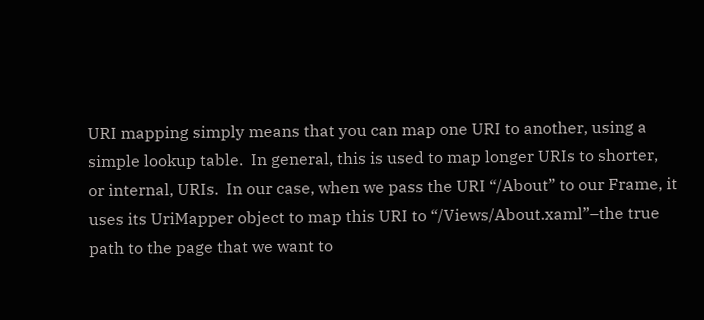URI mapping simply means that you can map one URI to another, using a simple lookup table.  In general, this is used to map longer URIs to shorter, or internal, URIs.  In our case, when we pass the URI “/About” to our Frame, it uses its UriMapper object to map this URI to “/Views/About.xaml”–the true path to the page that we want to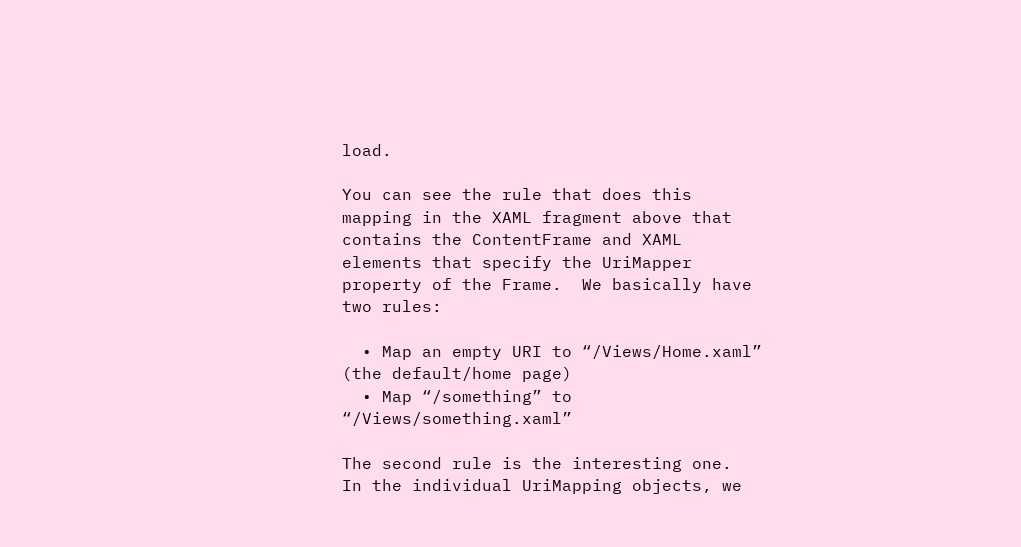load.

You can see the rule that does this mapping in the XAML fragment above that contains the ContentFrame and XAML elements that specify the UriMapper property of the Frame.  We basically have two rules:

  • Map an empty URI to “/Views/Home.xaml”  (the default/home page)
  • Map “/something” to “/Views/something.xaml”

The second rule is the interesting one.  In the individual UriMapping objects, we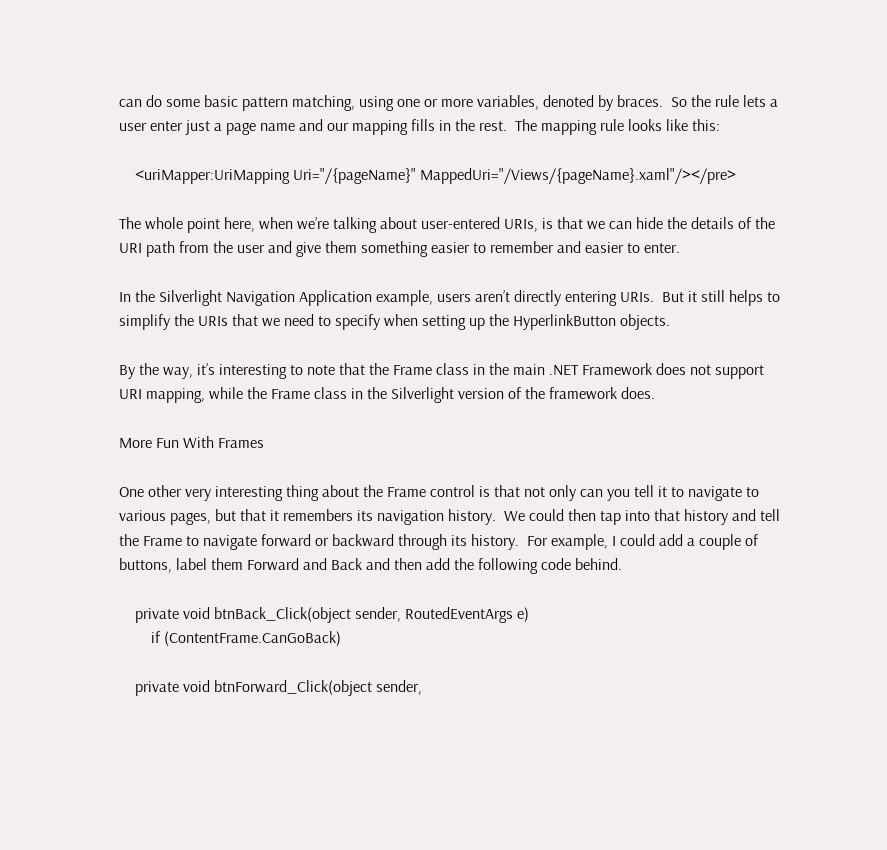can do some basic pattern matching, using one or more variables, denoted by braces.  So the rule lets a user enter just a page name and our mapping fills in the rest.  The mapping rule looks like this:

    <uriMapper:UriMapping Uri="/{pageName}" MappedUri="/Views/{pageName}.xaml"/></pre>

The whole point here, when we’re talking about user-entered URIs, is that we can hide the details of the URI path from the user and give them something easier to remember and easier to enter.

In the Silverlight Navigation Application example, users aren’t directly entering URIs.  But it still helps to simplify the URIs that we need to specify when setting up the HyperlinkButton objects.

By the way, it’s interesting to note that the Frame class in the main .NET Framework does not support URI mapping, while the Frame class in the Silverlight version of the framework does.

More Fun With Frames

One other very interesting thing about the Frame control is that not only can you tell it to navigate to various pages, but that it remembers its navigation history.  We could then tap into that history and tell the Frame to navigate forward or backward through its history.  For example, I could add a couple of buttons, label them Forward and Back and then add the following code behind.

    private void btnBack_Click(object sender, RoutedEventArgs e)
        if (ContentFrame.CanGoBack)

    private void btnForward_Click(object sender,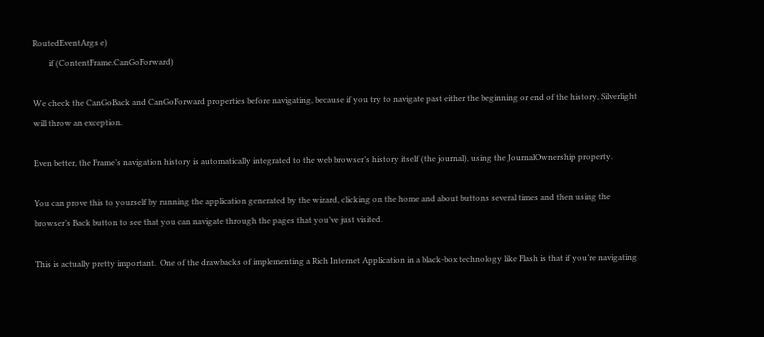RoutedEventArgs e)
        if (ContentFrame.CanGoForward)

We check the CanGoBack and CanGoForward properties before navigating, because if you try to navigate past either the beginning or end of the history, Silverlight will throw an exception.

Even better, the Frame’s navigation history is automatically integrated to the web browser’s history itself (the journal), using the JournalOwnership property.

You can prove this to yourself by running the application generated by the wizard, clicking on the home and about buttons several times and then using the browser’s Back button to see that you can navigate through the pages that you’ve just visited.

This is actually pretty important.  One of the drawbacks of implementing a Rich Internet Application in a black-box technology like Flash is that if you’re navigating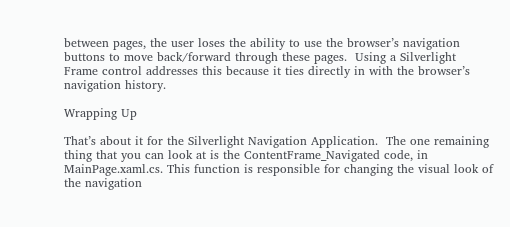between pages, the user loses the ability to use the browser’s navigation buttons to move back/forward through these pages.  Using a Silverlight Frame control addresses this because it ties directly in with the browser’s navigation history.

Wrapping Up

That’s about it for the Silverlight Navigation Application.  The one remaining thing that you can look at is the ContentFrame_Navigated code, in MainPage.xaml.cs. This function is responsible for changing the visual look of the navigation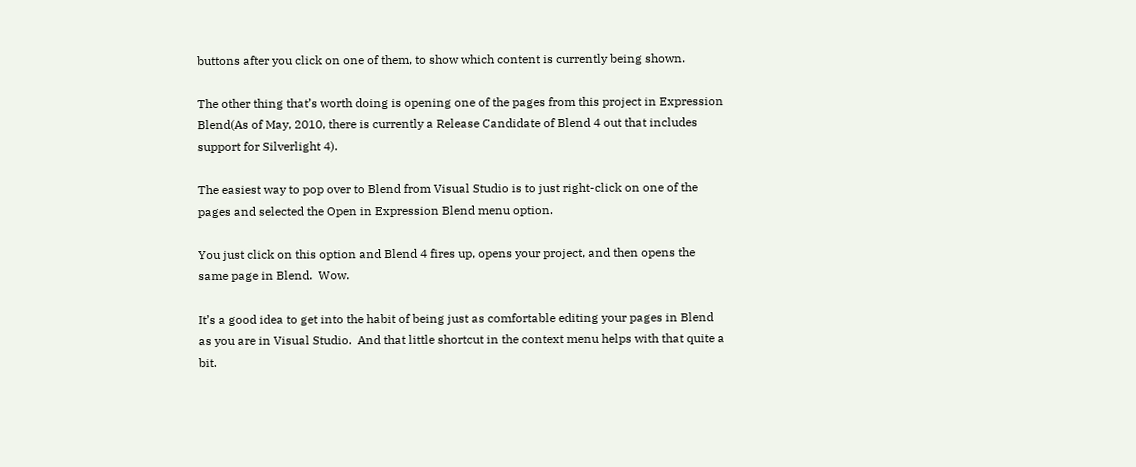buttons after you click on one of them, to show which content is currently being shown.

The other thing that’s worth doing is opening one of the pages from this project in Expression Blend(As of May, 2010, there is currently a Release Candidate of Blend 4 out that includes support for Silverlight 4).

The easiest way to pop over to Blend from Visual Studio is to just right-click on one of the pages and selected the Open in Expression Blend menu option.

You just click on this option and Blend 4 fires up, opens your project, and then opens the same page in Blend.  Wow.

It’s a good idea to get into the habit of being just as comfortable editing your pages in Blend as you are in Visual Studio.  And that little shortcut in the context menu helps with that quite a bit.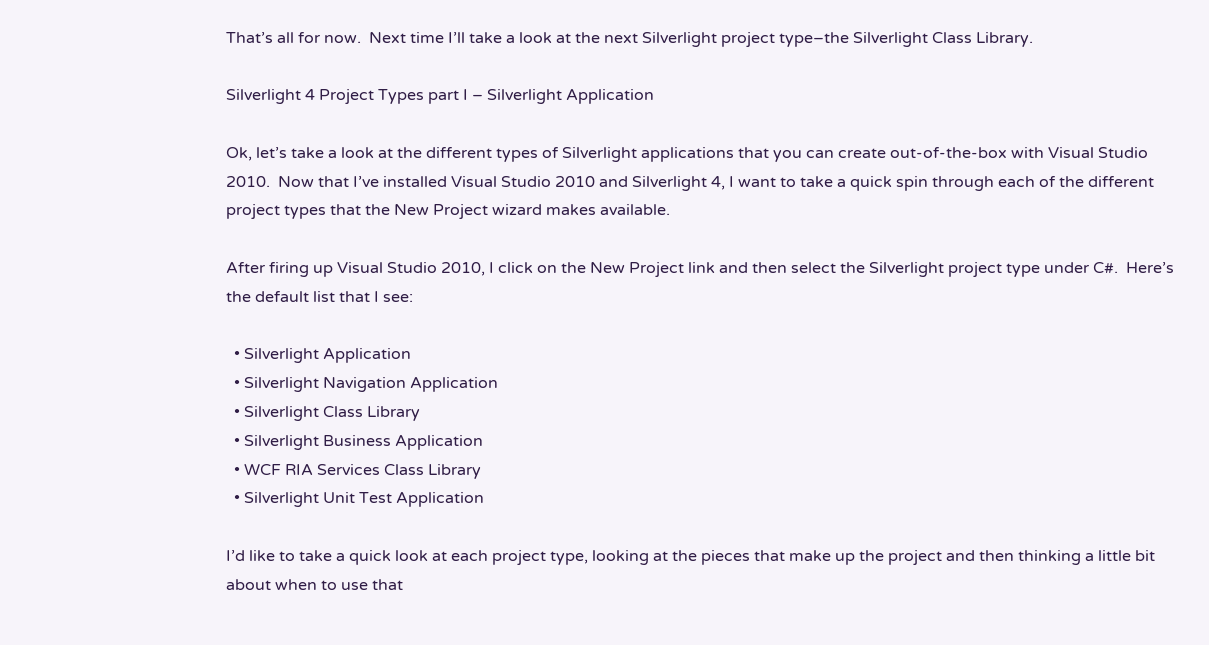That’s all for now.  Next time I’ll take a look at the next Silverlight project type–the Silverlight Class Library.

Silverlight 4 Project Types part I – Silverlight Application

Ok, let’s take a look at the different types of Silverlight applications that you can create out-of-the-box with Visual Studio 2010.  Now that I’ve installed Visual Studio 2010 and Silverlight 4, I want to take a quick spin through each of the different project types that the New Project wizard makes available.

After firing up Visual Studio 2010, I click on the New Project link and then select the Silverlight project type under C#.  Here’s the default list that I see:

  • Silverlight Application
  • Silverlight Navigation Application
  • Silverlight Class Library
  • Silverlight Business Application
  • WCF RIA Services Class Library
  • Silverlight Unit Test Application

I’d like to take a quick look at each project type, looking at the pieces that make up the project and then thinking a little bit about when to use that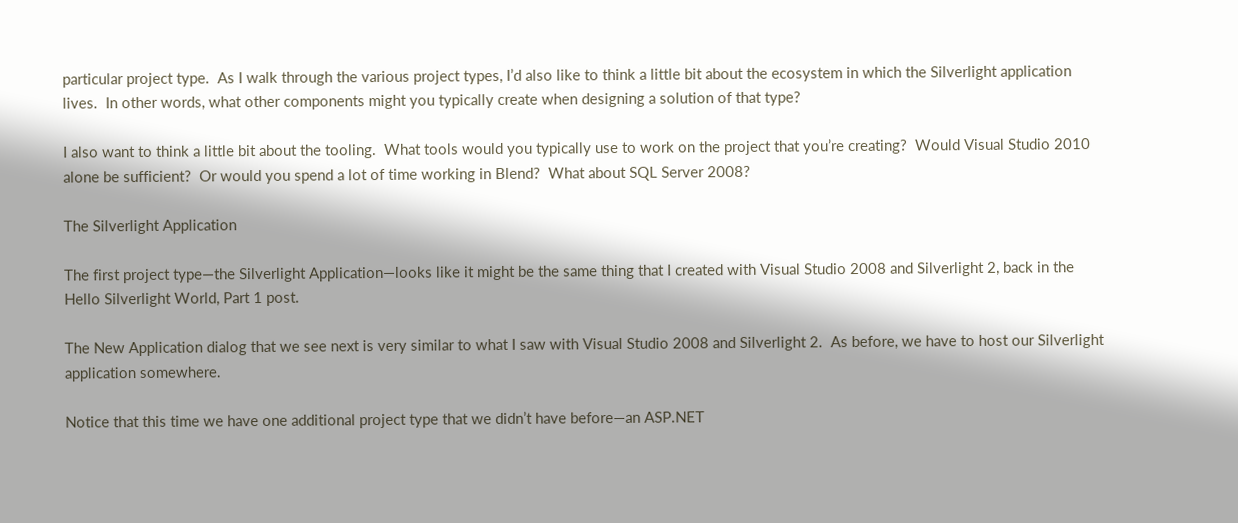particular project type.  As I walk through the various project types, I’d also like to think a little bit about the ecosystem in which the Silverlight application lives.  In other words, what other components might you typically create when designing a solution of that type?

I also want to think a little bit about the tooling.  What tools would you typically use to work on the project that you’re creating?  Would Visual Studio 2010 alone be sufficient?  Or would you spend a lot of time working in Blend?  What about SQL Server 2008?

The Silverlight Application

The first project type—the Silverlight Application—looks like it might be the same thing that I created with Visual Studio 2008 and Silverlight 2, back in the Hello Silverlight World, Part 1 post.

The New Application dialog that we see next is very similar to what I saw with Visual Studio 2008 and Silverlight 2.  As before, we have to host our Silverlight application somewhere.

Notice that this time we have one additional project type that we didn’t have before—an ASP.NET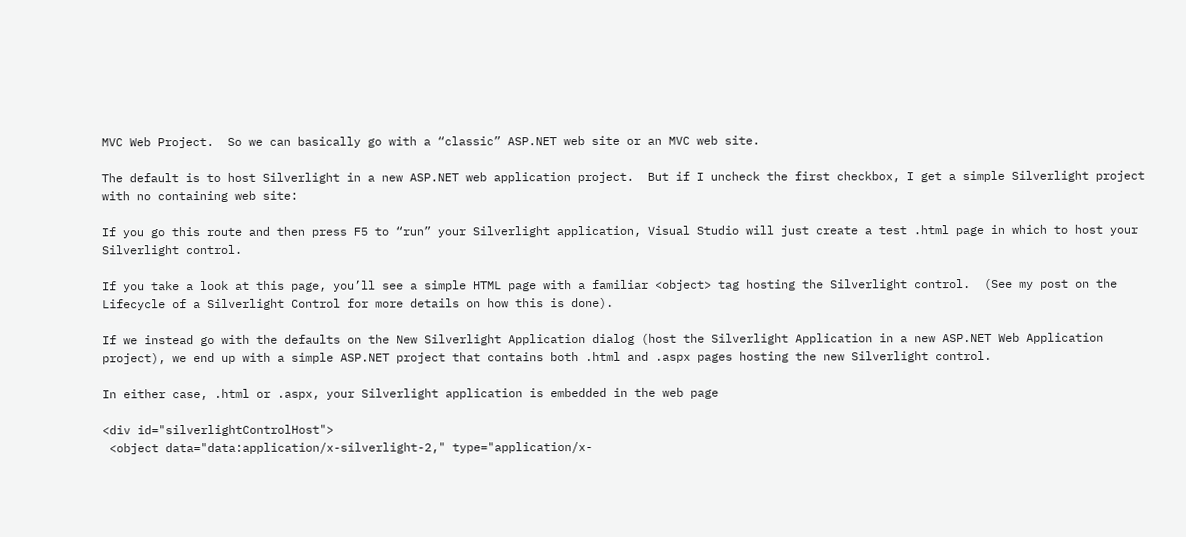MVC Web Project.  So we can basically go with a “classic” ASP.NET web site or an MVC web site.

The default is to host Silverlight in a new ASP.NET web application project.  But if I uncheck the first checkbox, I get a simple Silverlight project with no containing web site:

If you go this route and then press F5 to “run” your Silverlight application, Visual Studio will just create a test .html page in which to host your Silverlight control.

If you take a look at this page, you’ll see a simple HTML page with a familiar <object> tag hosting the Silverlight control.  (See my post on the Lifecycle of a Silverlight Control for more details on how this is done).

If we instead go with the defaults on the New Silverlight Application dialog (host the Silverlight Application in a new ASP.NET Web Application project), we end up with a simple ASP.NET project that contains both .html and .aspx pages hosting the new Silverlight control.

In either case, .html or .aspx, your Silverlight application is embedded in the web page

<div id="silverlightControlHost">
 <object data="data:application/x-silverlight-2," type="application/x-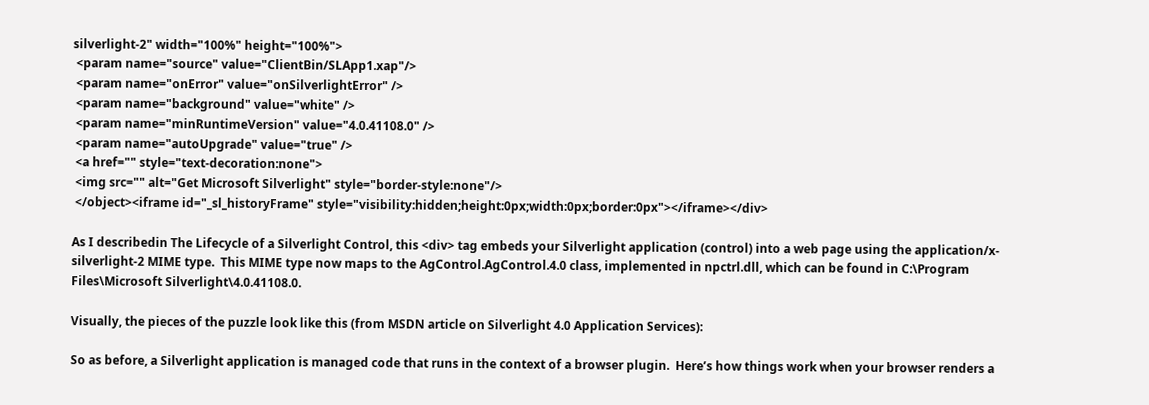silverlight-2" width="100%" height="100%">
 <param name="source" value="ClientBin/SLApp1.xap"/>
 <param name="onError" value="onSilverlightError" />
 <param name="background" value="white" />
 <param name="minRuntimeVersion" value="4.0.41108.0" />
 <param name="autoUpgrade" value="true" />
 <a href="" style="text-decoration:none">
 <img src="" alt="Get Microsoft Silverlight" style="border-style:none"/>
 </object><iframe id="_sl_historyFrame" style="visibility:hidden;height:0px;width:0px;border:0px"></iframe></div>

As I describedin The Lifecycle of a Silverlight Control, this <div> tag embeds your Silverlight application (control) into a web page using the application/x-silverlight-2 MIME type.  This MIME type now maps to the AgControl.AgControl.4.0 class, implemented in npctrl.dll, which can be found in C:\Program Files\Microsoft Silverlight\4.0.41108.0.

Visually, the pieces of the puzzle look like this (from MSDN article on Silverlight 4.0 Application Services):

So as before, a Silverlight application is managed code that runs in the context of a browser plugin.  Here’s how things work when your browser renders a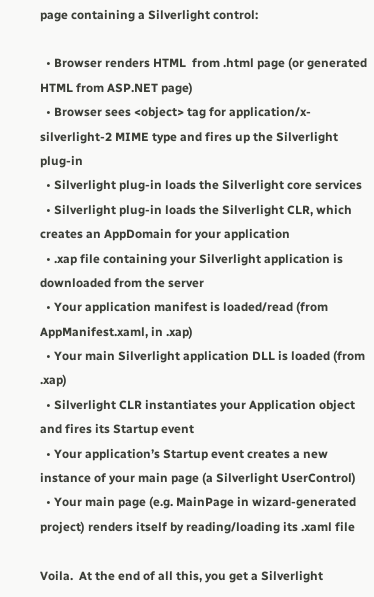page containing a Silverlight control:

  • Browser renders HTML  from .html page (or generated HTML from ASP.NET page)
  • Browser sees <object> tag for application/x-silverlight-2 MIME type and fires up the Silverlight plug-in
  • Silverlight plug-in loads the Silverlight core services
  • Silverlight plug-in loads the Silverlight CLR, which creates an AppDomain for your application
  • .xap file containing your Silverlight application is downloaded from the server
  • Your application manifest is loaded/read (from AppManifest.xaml, in .xap)
  • Your main Silverlight application DLL is loaded (from .xap)
  • Silverlight CLR instantiates your Application object and fires its Startup event
  • Your application’s Startup event creates a new instance of your main page (a Silverlight UserControl)
  • Your main page (e.g. MainPage in wizard-generated project) renders itself by reading/loading its .xaml file

Voila.  At the end of all this, you get a Silverlight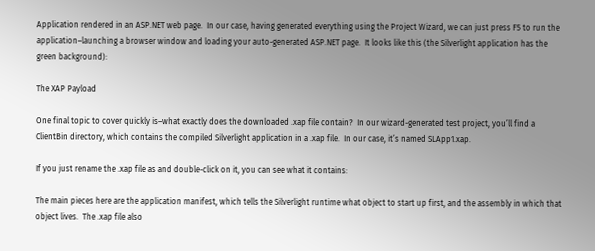Application rendered in an ASP.NET web page.  In our case, having generated everything using the Project Wizard, we can just press F5 to run the application–launching a browser window and loading your auto-generated ASP.NET page.  It looks like this (the Silverlight application has the green background):

The XAP Payload

One final topic to cover quickly is–what exactly does the downloaded .xap file contain?  In our wizard-generated test project, you’ll find a ClientBin directory, which contains the compiled Silverlight application in a .xap file.  In our case, it’s named SLApp1.xap.

If you just rename the .xap file as and double-click on it, you can see what it contains:

The main pieces here are the application manifest, which tells the Silverlight runtime what object to start up first, and the assembly in which that object lives.  The .xap file also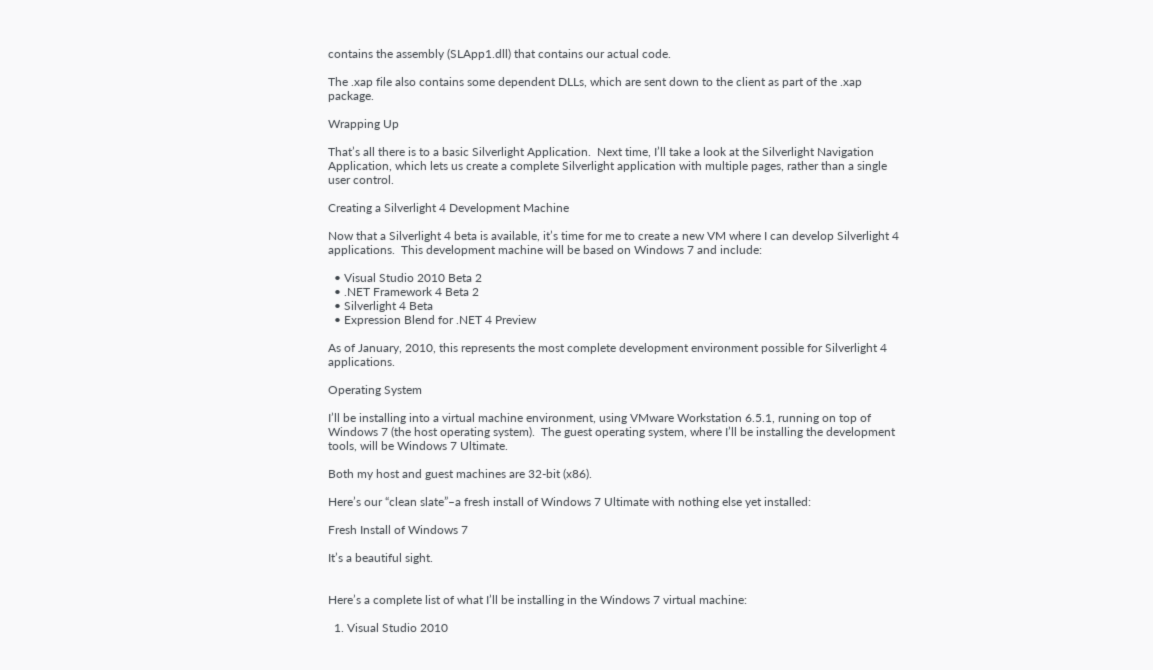contains the assembly (SLApp1.dll) that contains our actual code.

The .xap file also contains some dependent DLLs, which are sent down to the client as part of the .xap package.

Wrapping Up

That’s all there is to a basic Silverlight Application.  Next time, I’ll take a look at the Silverlight Navigation Application, which lets us create a complete Silverlight application with multiple pages, rather than a single user control.

Creating a Silverlight 4 Development Machine

Now that a Silverlight 4 beta is available, it’s time for me to create a new VM where I can develop Silverlight 4 applications.  This development machine will be based on Windows 7 and include:

  • Visual Studio 2010 Beta 2
  • .NET Framework 4 Beta 2
  • Silverlight 4 Beta
  • Expression Blend for .NET 4 Preview

As of January, 2010, this represents the most complete development environment possible for Silverlight 4 applications.

Operating System

I’ll be installing into a virtual machine environment, using VMware Workstation 6.5.1, running on top of Windows 7 (the host operating system).  The guest operating system, where I’ll be installing the development tools, will be Windows 7 Ultimate.

Both my host and guest machines are 32-bit (x86).

Here’s our “clean slate”–a fresh install of Windows 7 Ultimate with nothing else yet installed:

Fresh Install of Windows 7

It’s a beautiful sight.


Here’s a complete list of what I’ll be installing in the Windows 7 virtual machine:

  1. Visual Studio 2010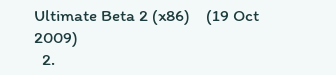Ultimate Beta 2 (x86)    (19 Oct 2009)
  2.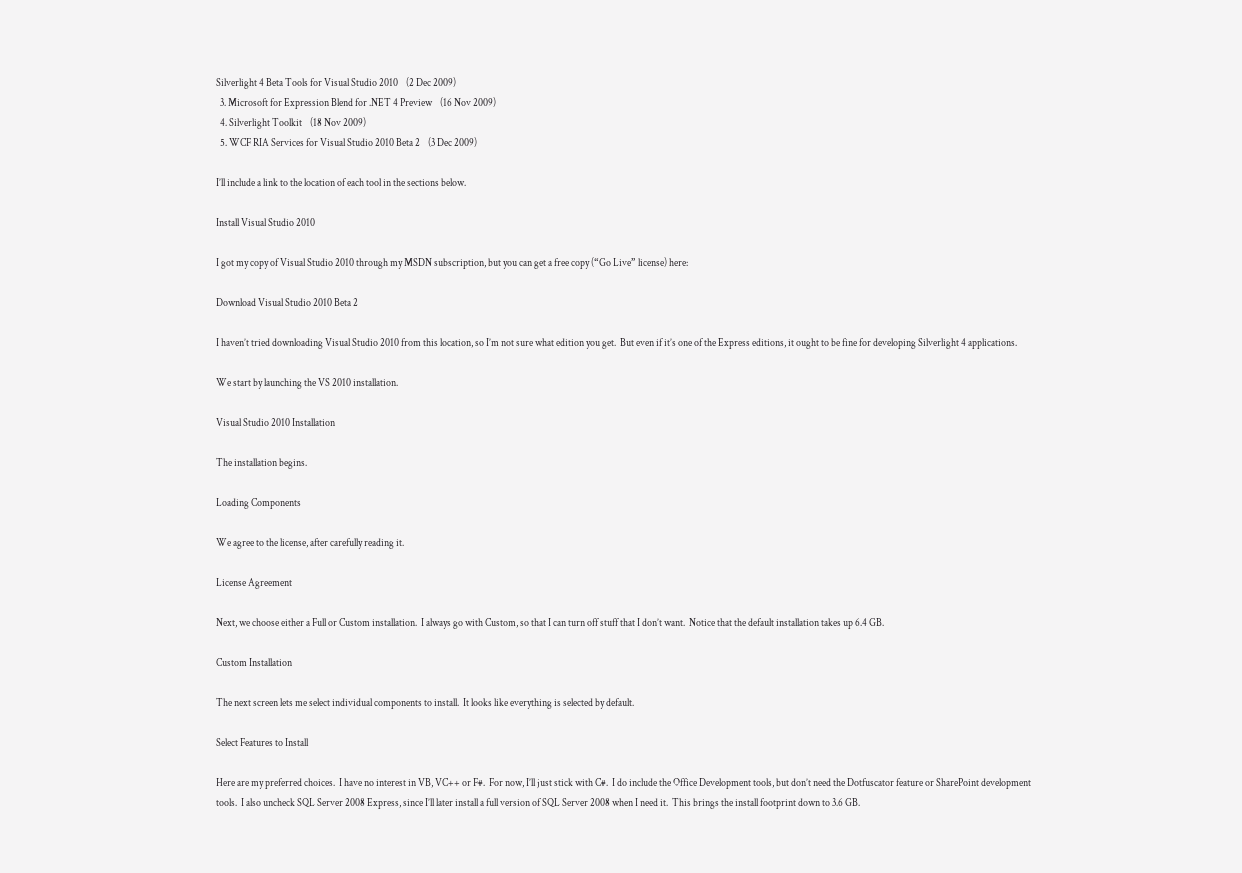Silverlight 4 Beta Tools for Visual Studio 2010    (2 Dec 2009)
  3. Microsoft for Expression Blend for .NET 4 Preview    (16 Nov 2009)
  4. Silverlight Toolkit    (18 Nov 2009)
  5. WCF RIA Services for Visual Studio 2010 Beta 2    (3 Dec 2009)

I’ll include a link to the location of each tool in the sections below.

Install Visual Studio 2010

I got my copy of Visual Studio 2010 through my MSDN subscription, but you can get a free copy (“Go Live” license) here:

Download Visual Studio 2010 Beta 2

I haven’t tried downloading Visual Studio 2010 from this location, so I’m not sure what edition you get.  But even if it’s one of the Express editions, it ought to be fine for developing Silverlight 4 applications.

We start by launching the VS 2010 installation.

Visual Studio 2010 Installation

The installation begins.

Loading Components

We agree to the license, after carefully reading it.

License Agreement

Next, we choose either a Full or Custom installation.  I always go with Custom, so that I can turn off stuff that I don’t want.  Notice that the default installation takes up 6.4 GB.

Custom Installation

The next screen lets me select individual components to install.  It looks like everything is selected by default.

Select Features to Install

Here are my preferred choices.  I have no interest in VB, VC++ or F#.  For now, I’ll just stick with C#.  I do include the Office Development tools, but don’t need the Dotfuscator feature or SharePoint development tools.  I also uncheck SQL Server 2008 Express, since I’ll later install a full version of SQL Server 2008 when I need it.  This brings the install footprint down to 3.6 GB.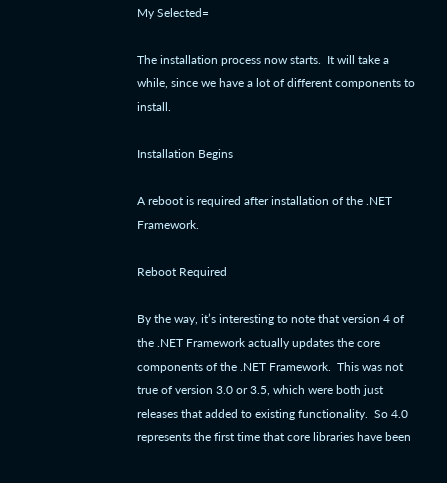My Selected=

The installation process now starts.  It will take a while, since we have a lot of different components to install.

Installation Begins

A reboot is required after installation of the .NET Framework.

Reboot Required

By the way, it’s interesting to note that version 4 of the .NET Framework actually updates the core components of the .NET Framework.  This was not true of version 3.0 or 3.5, which were both just releases that added to existing functionality.  So 4.0 represents the first time that core libraries have been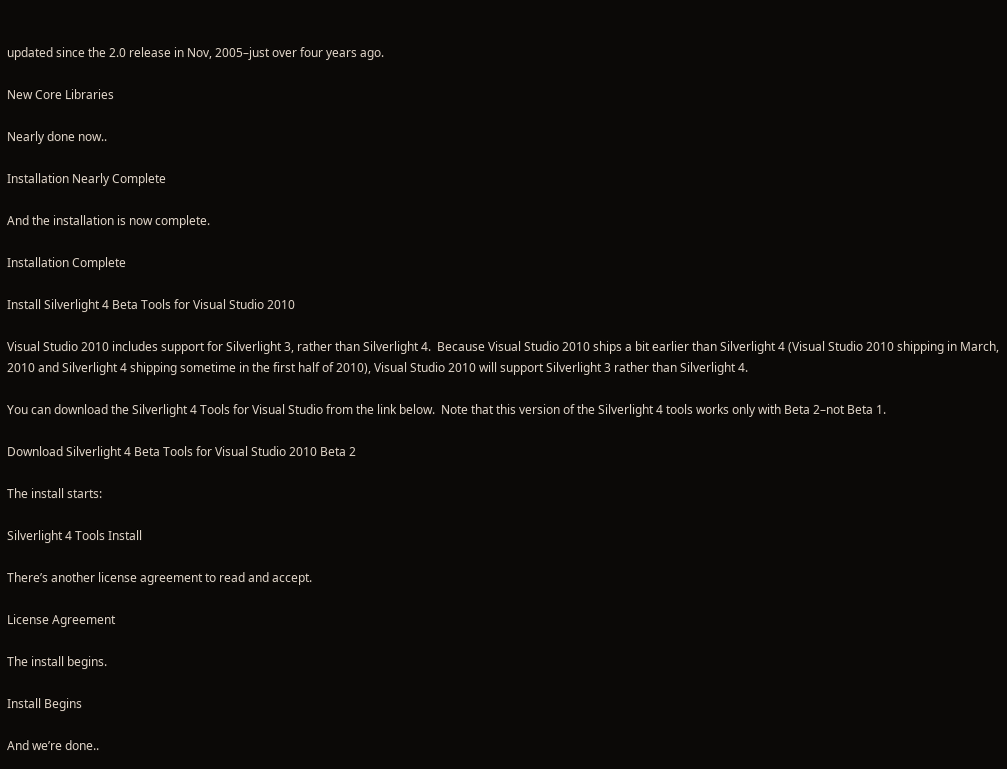updated since the 2.0 release in Nov, 2005–just over four years ago.

New Core Libraries

Nearly done now..

Installation Nearly Complete

And the installation is now complete.

Installation Complete

Install Silverlight 4 Beta Tools for Visual Studio 2010

Visual Studio 2010 includes support for Silverlight 3, rather than Silverlight 4.  Because Visual Studio 2010 ships a bit earlier than Silverlight 4 (Visual Studio 2010 shipping in March, 2010 and Silverlight 4 shipping sometime in the first half of 2010), Visual Studio 2010 will support Silverlight 3 rather than Silverlight 4.

You can download the Silverlight 4 Tools for Visual Studio from the link below.  Note that this version of the Silverlight 4 tools works only with Beta 2–not Beta 1.

Download Silverlight 4 Beta Tools for Visual Studio 2010 Beta 2

The install starts:

Silverlight 4 Tools Install

There’s another license agreement to read and accept.

License Agreement

The install begins.

Install Begins

And we’re done..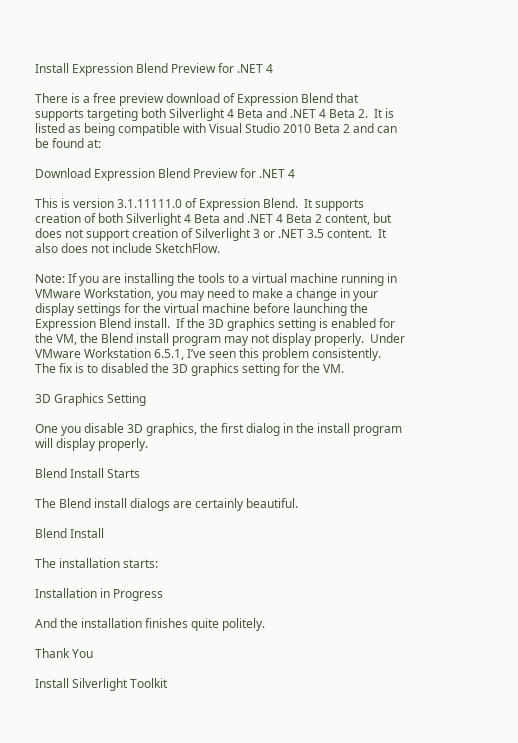Install Expression Blend Preview for .NET 4

There is a free preview download of Expression Blend that supports targeting both Silverlight 4 Beta and .NET 4 Beta 2.  It is listed as being compatible with Visual Studio 2010 Beta 2 and can be found at:

Download Expression Blend Preview for .NET 4

This is version 3.1.11111.0 of Expression Blend.  It supports creation of both Silverlight 4 Beta and .NET 4 Beta 2 content, but does not support creation of Silverlight 3 or .NET 3.5 content.  It also does not include SketchFlow.

Note: If you are installing the tools to a virtual machine running in VMware Workstation, you may need to make a change in your display settings for the virtual machine before launching the Expression Blend install.  If the 3D graphics setting is enabled for the VM, the Blend install program may not display properly.  Under VMware Workstation 6.5.1, I’ve seen this problem consistently.  The fix is to disabled the 3D graphics setting for the VM.

3D Graphics Setting

One you disable 3D graphics, the first dialog in the install program will display properly.

Blend Install Starts

The Blend install dialogs are certainly beautiful.

Blend Install

The installation starts:

Installation in Progress

And the installation finishes quite politely.

Thank You

Install Silverlight Toolkit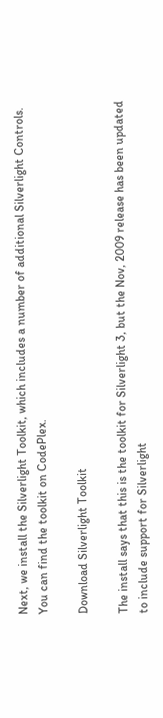Next, we install the Silverlight Toolkit, which includes a number of additional Silverlight Controls.  You can find the toolkit on CodePlex.

Download Silverlight Toolkit

The install says that this is the toolkit for Silverlight 3, but the Nov, 2009 release has been updated to include support for Silverlight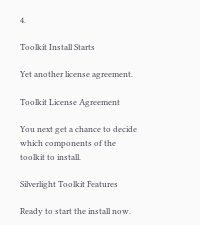4.

Toolkit Install Starts

Yet another license agreement.

Toolkit License Agreement

You next get a chance to decide which components of the toolkit to install.

Silverlight Toolkit Features

Ready to start the install now.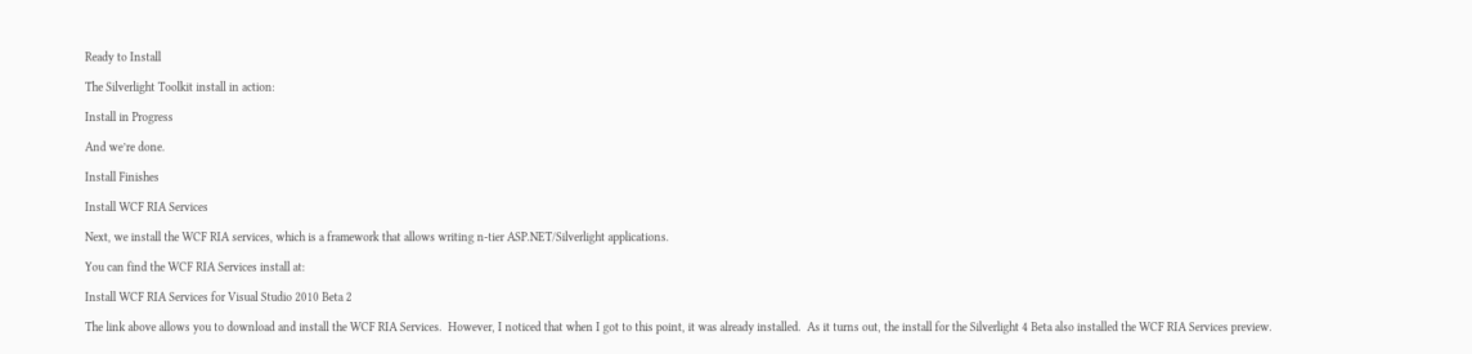Ready to Install

The Silverlight Toolkit install in action:

Install in Progress

And we’re done.

Install Finishes

Install WCF RIA Services

Next, we install the WCF RIA services, which is a framework that allows writing n-tier ASP.NET/Silverlight applications.

You can find the WCF RIA Services install at:

Install WCF RIA Services for Visual Studio 2010 Beta 2

The link above allows you to download and install the WCF RIA Services.  However, I noticed that when I got to this point, it was already installed.  As it turns out, the install for the Silverlight 4 Beta also installed the WCF RIA Services preview.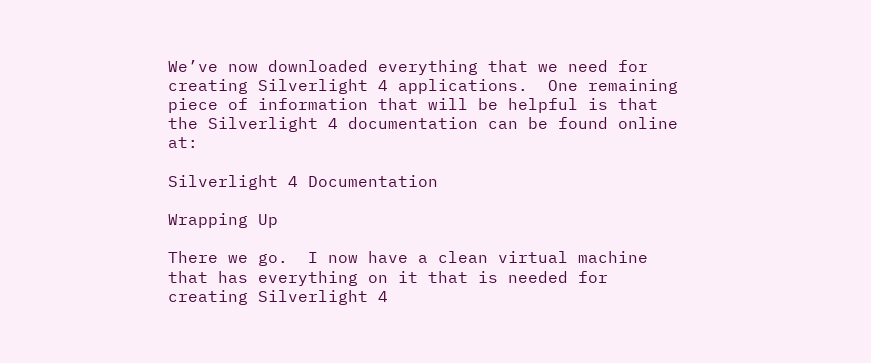We’ve now downloaded everything that we need for creating Silverlight 4 applications.  One remaining piece of information that will be helpful is that the Silverlight 4 documentation can be found online at:

Silverlight 4 Documentation

Wrapping Up

There we go.  I now have a clean virtual machine that has everything on it that is needed for creating Silverlight 4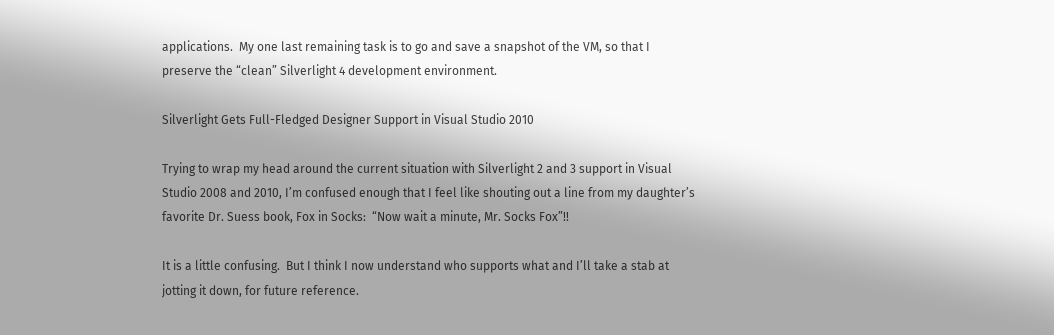applications.  My one last remaining task is to go and save a snapshot of the VM, so that I preserve the “clean” Silverlight 4 development environment.

Silverlight Gets Full-Fledged Designer Support in Visual Studio 2010

Trying to wrap my head around the current situation with Silverlight 2 and 3 support in Visual Studio 2008 and 2010, I’m confused enough that I feel like shouting out a line from my daughter’s favorite Dr. Suess book, Fox in Socks:  “Now wait a minute, Mr. Socks Fox”!!

It is a little confusing.  But I think I now understand who supports what and I’ll take a stab at jotting it down, for future reference.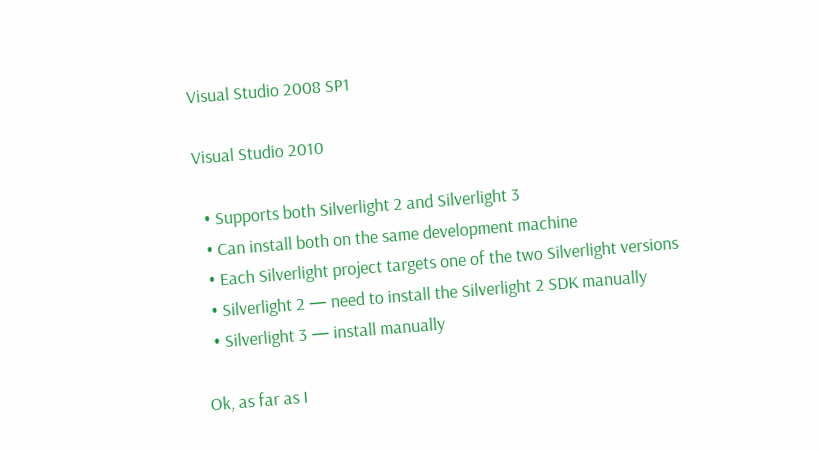Visual Studio 2008 SP1

Visual Studio 2010

  • Supports both Silverlight 2 and Silverlight 3
  • Can install both on the same development machine
  • Each Silverlight project targets one of the two Silverlight versions
  • Silverlight 2 — need to install the Silverlight 2 SDK manually
  • Silverlight 3 — install manually

Ok, as far as I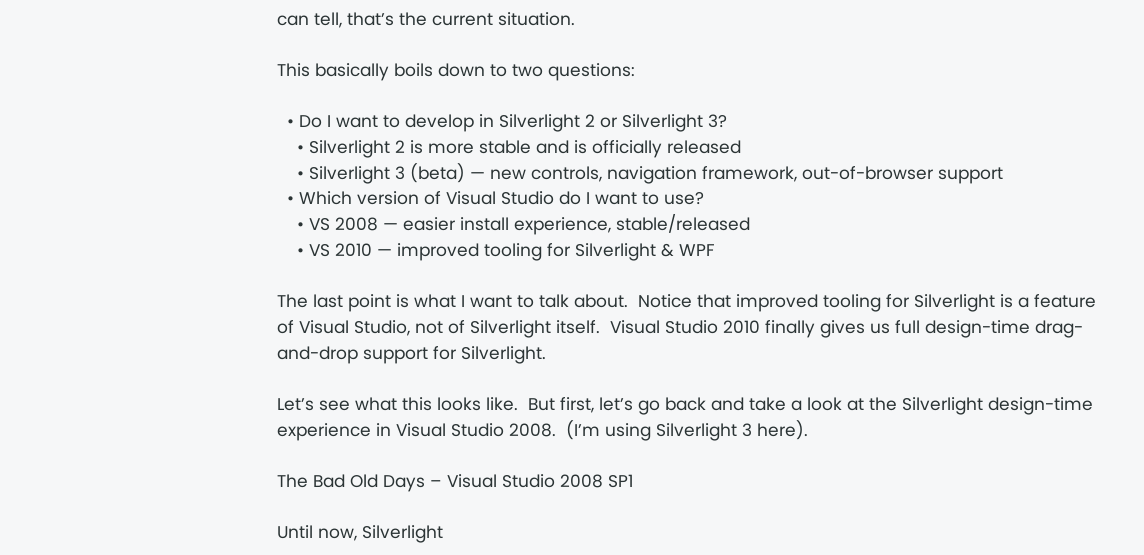can tell, that’s the current situation.

This basically boils down to two questions:

  • Do I want to develop in Silverlight 2 or Silverlight 3?
    • Silverlight 2 is more stable and is officially released
    • Silverlight 3 (beta) — new controls, navigation framework, out-of-browser support
  • Which version of Visual Studio do I want to use?
    • VS 2008 — easier install experience, stable/released
    • VS 2010 — improved tooling for Silverlight & WPF

The last point is what I want to talk about.  Notice that improved tooling for Silverlight is a feature of Visual Studio, not of Silverlight itself.  Visual Studio 2010 finally gives us full design-time drag-and-drop support for Silverlight.

Let’s see what this looks like.  But first, let’s go back and take a look at the Silverlight design-time experience in Visual Studio 2008.  (I’m using Silverlight 3 here).

The Bad Old Days – Visual Studio 2008 SP1

Until now, Silverlight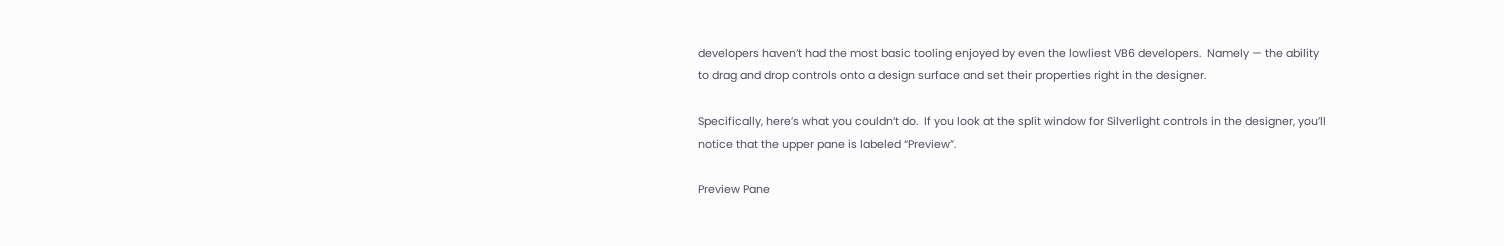developers haven’t had the most basic tooling enjoyed by even the lowliest VB6 developers.  Namely — the ability to drag and drop controls onto a design surface and set their properties right in the designer.

Specifically, here’s what you couldn’t do.  If you look at the split window for Silverlight controls in the designer, you’ll notice that the upper pane is labeled “Preview”.

Preview Pane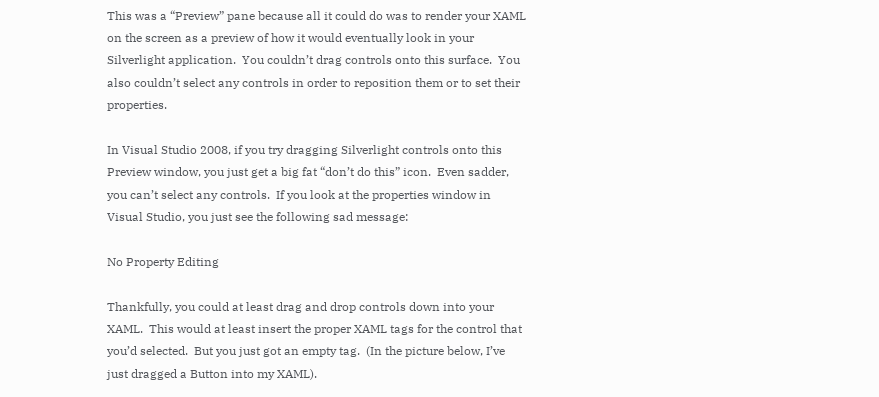This was a “Preview” pane because all it could do was to render your XAML on the screen as a preview of how it would eventually look in your Silverlight application.  You couldn’t drag controls onto this surface.  You also couldn’t select any controls in order to reposition them or to set their properties.

In Visual Studio 2008, if you try dragging Silverlight controls onto this Preview window, you just get a big fat “don’t do this” icon.  Even sadder, you can’t select any controls.  If you look at the properties window in Visual Studio, you just see the following sad message:

No Property Editing

Thankfully, you could at least drag and drop controls down into your XAML.  This would at least insert the proper XAML tags for the control that you’d selected.  But you just got an empty tag.  (In the picture below, I’ve just dragged a Button into my XAML).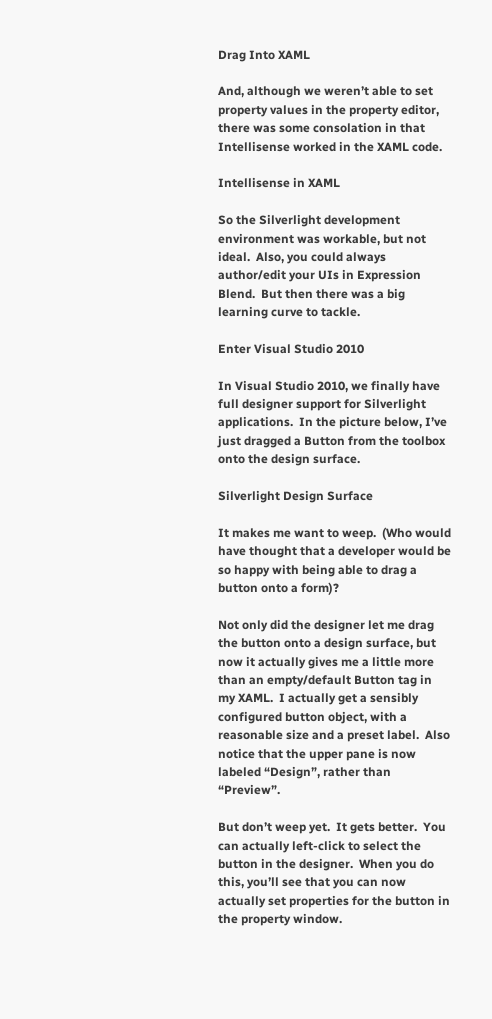Drag Into XAML

And, although we weren’t able to set property values in the property editor, there was some consolation in that Intellisense worked in the XAML code.

Intellisense in XAML

So the Silverlight development environment was workable, but not ideal.  Also, you could always author/edit your UIs in Expression Blend.  But then there was a big learning curve to tackle.

Enter Visual Studio 2010

In Visual Studio 2010, we finally have full designer support for Silverlight applications.  In the picture below, I’ve just dragged a Button from the toolbox onto the design surface.

Silverlight Design Surface

It makes me want to weep.  (Who would have thought that a developer would be so happy with being able to drag a button onto a form)?

Not only did the designer let me drag the button onto a design surface, but now it actually gives me a little more than an empty/default Button tag in my XAML.  I actually get a sensibly configured button object, with a reasonable size and a preset label.  Also notice that the upper pane is now labeled “Design”, rather than “Preview”.

But don’t weep yet.  It gets better.  You can actually left-click to select the button in the designer.  When you do this, you’ll see that you can now actually set properties for the button in the property window.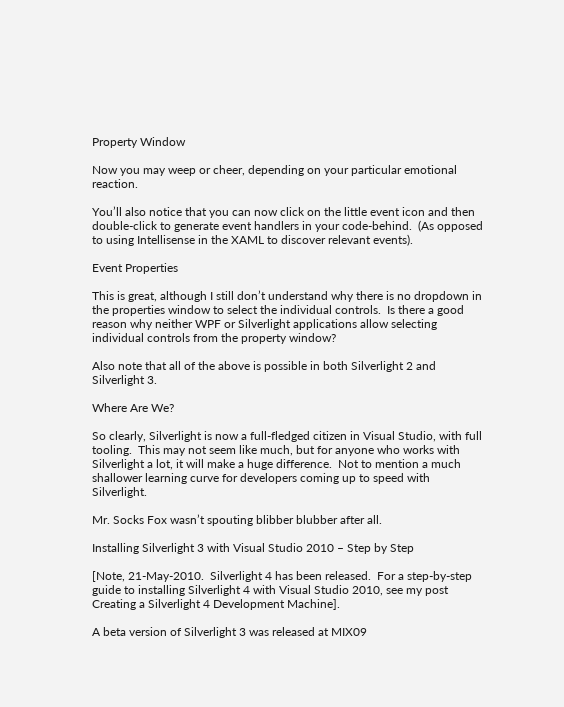Property Window

Now you may weep or cheer, depending on your particular emotional reaction.

You’ll also notice that you can now click on the little event icon and then double-click to generate event handlers in your code-behind.  (As opposed to using Intellisense in the XAML to discover relevant events).

Event Properties

This is great, although I still don’t understand why there is no dropdown in the properties window to select the individual controls.  Is there a good reason why neither WPF or Silverlight applications allow selecting individual controls from the property window?

Also note that all of the above is possible in both Silverlight 2 and Silverlight 3.

Where Are We?

So clearly, Silverlight is now a full-fledged citizen in Visual Studio, with full tooling.  This may not seem like much, but for anyone who works with Silverlight a lot, it will make a huge difference.  Not to mention a much shallower learning curve for developers coming up to speed with Silverlight.

Mr. Socks Fox wasn’t spouting blibber blubber after all.

Installing Silverlight 3 with Visual Studio 2010 – Step by Step

[Note, 21-May-2010.  Silverlight 4 has been released.  For a step-by-step guide to installing Silverlight 4 with Visual Studio 2010, see my post Creating a Silverlight 4 Development Machine].

A beta version of Silverlight 3 was released at MIX09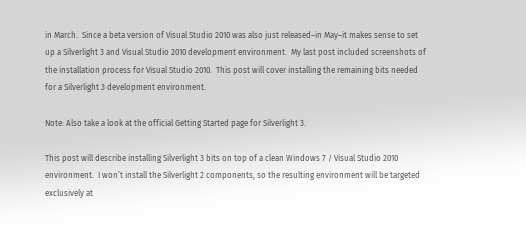in March.  Since a beta version of Visual Studio 2010 was also just released–in May–it makes sense to set up a Silverlight 3 and Visual Studio 2010 development environment.  My last post included screenshots of the installation process for Visual Studio 2010.  This post will cover installing the remaining bits needed for a Silverlight 3 development environment.

Note: Also take a look at the official Getting Started page for Silverlight 3.

This post will describe installing Silverlight 3 bits on top of a clean Windows 7 / Visual Studio 2010 environment.  I won’t install the Silverlight 2 components, so the resulting environment will be targeted exclusively at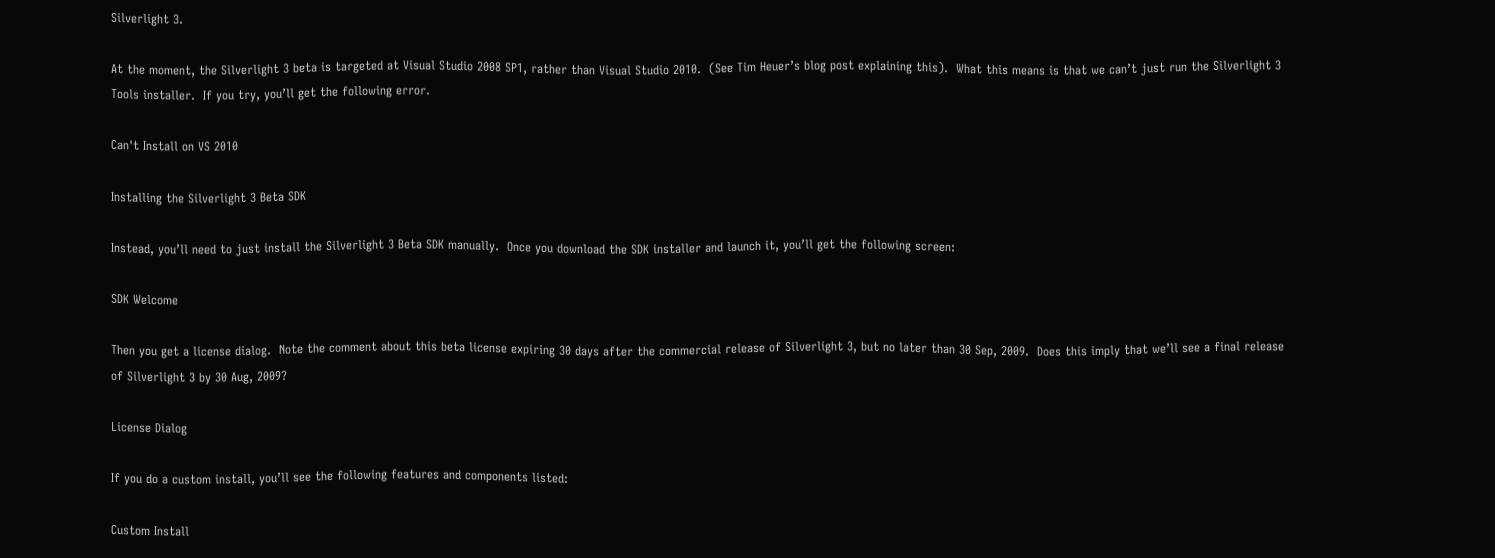Silverlight 3.

At the moment, the Silverlight 3 beta is targeted at Visual Studio 2008 SP1, rather than Visual Studio 2010.  (See Tim Heuer’s blog post explaining this).  What this means is that we can’t just run the Silverlight 3 Tools installer.  If you try, you’ll get the following error.

Can't Install on VS 2010

Installing the Silverlight 3 Beta SDK

Instead, you’ll need to just install the Silverlight 3 Beta SDK manually.  Once you download the SDK installer and launch it, you’ll get the following screen:

SDK Welcome

Then you get a license dialog.  Note the comment about this beta license expiring 30 days after the commercial release of Silverlight 3, but no later than 30 Sep, 2009.  Does this imply that we’ll see a final release of Silverlight 3 by 30 Aug, 2009?

License Dialog

If you do a custom install, you’ll see the following features and components listed:

Custom Install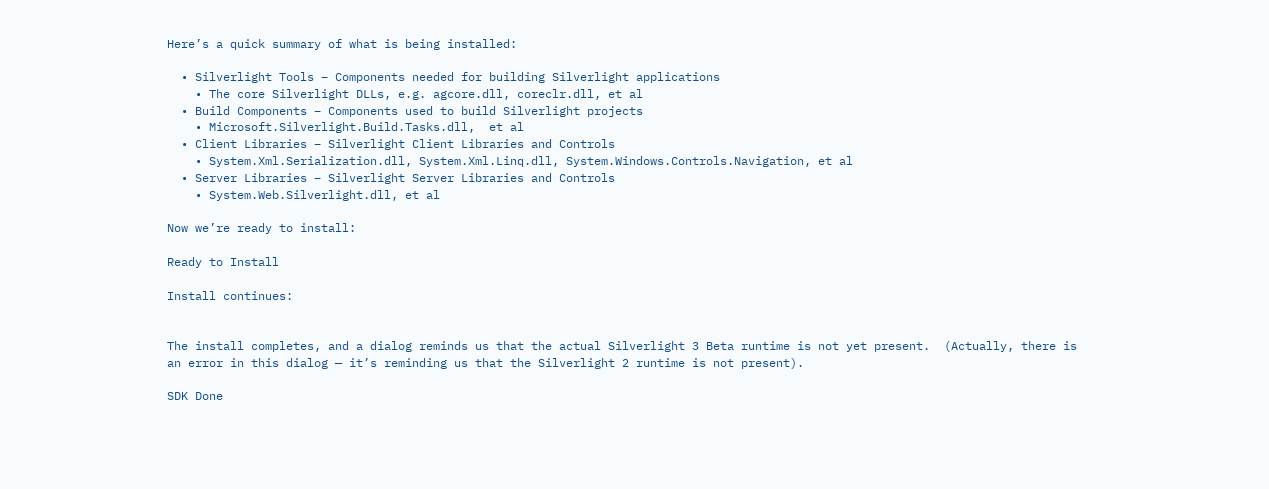Here’s a quick summary of what is being installed:

  • Silverlight Tools – Components needed for building Silverlight applications
    • The core Silverlight DLLs, e.g. agcore.dll, coreclr.dll, et al
  • Build Components – Components used to build Silverlight projects
    • Microsoft.Silverlight.Build.Tasks.dll,  et al
  • Client Libraries – Silverlight Client Libraries and Controls
    • System.Xml.Serialization.dll, System.Xml.Linq.dll, System.Windows.Controls.Navigation, et al
  • Server Libraries – Silverlight Server Libraries and Controls
    • System.Web.Silverlight.dll, et al

Now we’re ready to install:

Ready to Install

Install continues:


The install completes, and a dialog reminds us that the actual Silverlight 3 Beta runtime is not yet present.  (Actually, there is an error in this dialog — it’s reminding us that the Silverlight 2 runtime is not present).

SDK Done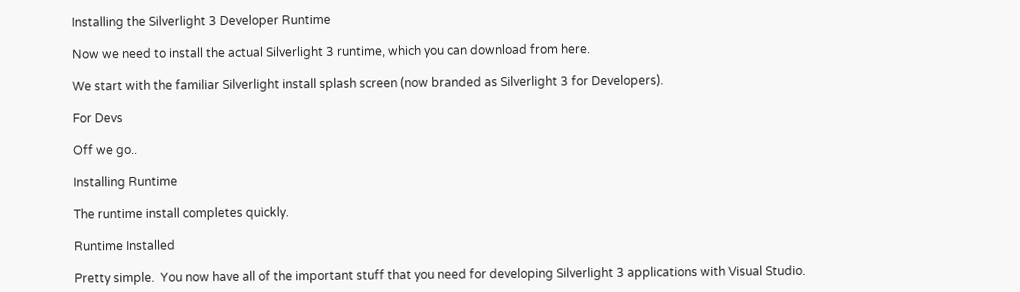Installing the Silverlight 3 Developer Runtime

Now we need to install the actual Silverlight 3 runtime, which you can download from here.

We start with the familiar Silverlight install splash screen (now branded as Silverlight 3 for Developers).

For Devs

Off we go..

Installing Runtime

The runtime install completes quickly.

Runtime Installed

Pretty simple.  You now have all of the important stuff that you need for developing Silverlight 3 applications with Visual Studio.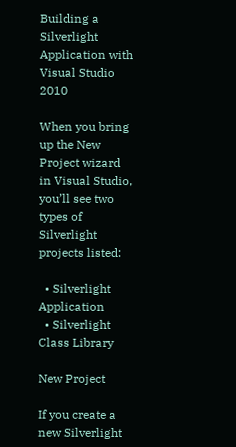Building a Silverlight Application with Visual Studio 2010

When you bring up the New Project wizard in Visual Studio, you’ll see two types of Silverlight projects listed:

  • Silverlight Application
  • Silverlight Class Library

New Project

If you create a new Silverlight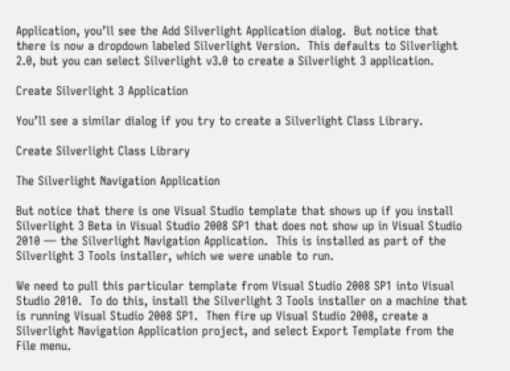Application, you’ll see the Add Silverlight Application dialog.  But notice that there is now a dropdown labeled Silverlight Version.  This defaults to Silverlight 2.0, but you can select Silverlight v3.0 to create a Silverlight 3 application.

Create Silverlight 3 Application

You’ll see a similar dialog if you try to create a Silverlight Class Library.

Create Silverlight Class Library

The Silverlight Navigation Application

But notice that there is one Visual Studio template that shows up if you install Silverlight 3 Beta in Visual Studio 2008 SP1 that does not show up in Visual Studio 2010 — the Silverlight Navigation Application.  This is installed as part of the Silverlight 3 Tools installer, which we were unable to run.

We need to pull this particular template from Visual Studio 2008 SP1 into Visual Studio 2010.  To do this, install the Silverlight 3 Tools installer on a machine that is running Visual Studio 2008 SP1.  Then fire up Visual Studio 2008, create a Silverlight Navigation Application project, and select Export Template from the File menu.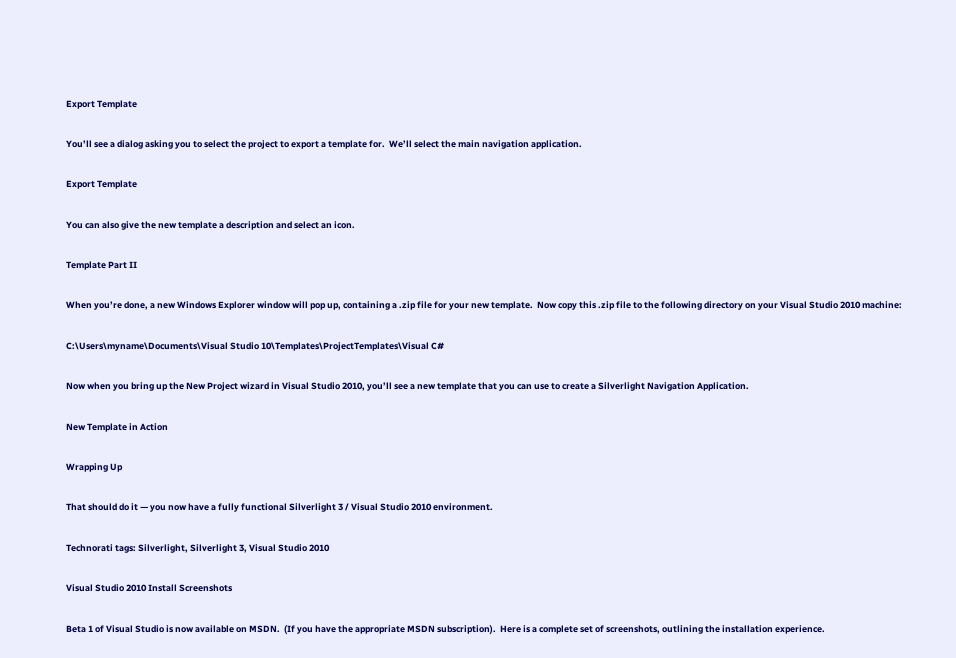Export Template

You’ll see a dialog asking you to select the project to export a template for.  We’ll select the main navigation application.

Export Template

You can also give the new template a description and select an icon.

Template Part II

When you’re done, a new Windows Explorer window will pop up, containing a .zip file for your new template.  Now copy this .zip file to the following directory on your Visual Studio 2010 machine:

C:\Users\myname\Documents\Visual Studio 10\Templates\ProjectTemplates\Visual C#

Now when you bring up the New Project wizard in Visual Studio 2010, you’ll see a new template that you can use to create a Silverlight Navigation Application.

New Template in Action

Wrapping Up

That should do it — you now have a fully functional Silverlight 3 / Visual Studio 2010 environment.

Technorati tags: Silverlight, Silverlight 3, Visual Studio 2010

Visual Studio 2010 Install Screenshots

Beta 1 of Visual Studio is now available on MSDN.  (If you have the appropriate MSDN subscription).  Here is a complete set of screenshots, outlining the installation experience.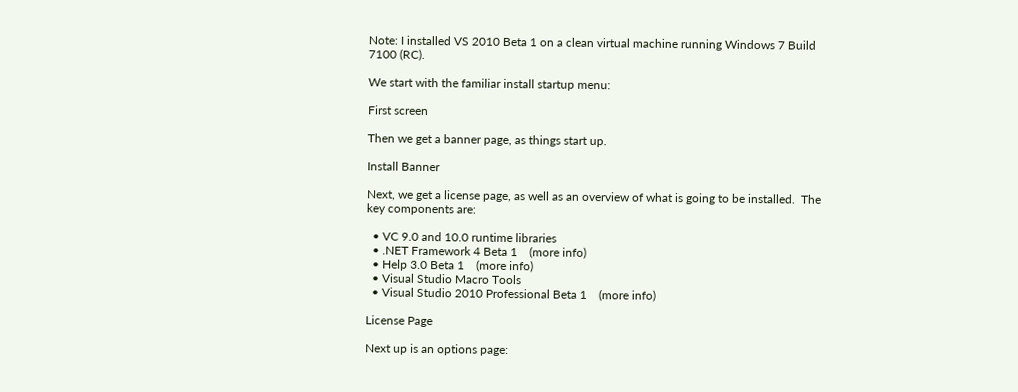Note: I installed VS 2010 Beta 1 on a clean virtual machine running Windows 7 Build 7100 (RC).

We start with the familiar install startup menu:

First screen

Then we get a banner page, as things start up.

Install Banner

Next, we get a license page, as well as an overview of what is going to be installed.  The key components are:

  • VC 9.0 and 10.0 runtime libraries
  • .NET Framework 4 Beta 1    (more info)
  • Help 3.0 Beta 1    (more info)
  • Visual Studio Macro Tools
  • Visual Studio 2010 Professional Beta 1    (more info)

License Page

Next up is an options page: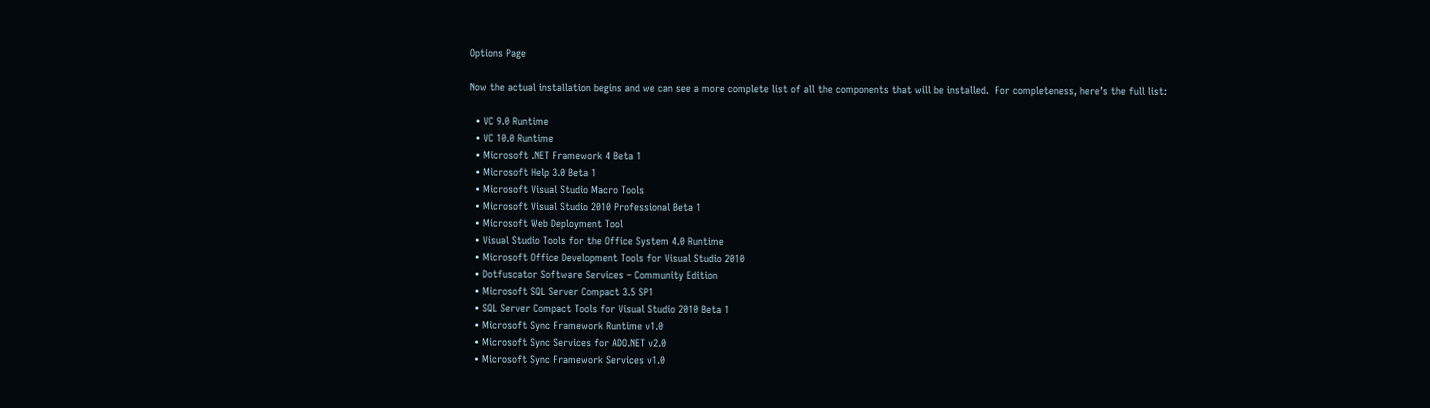Options Page

Now the actual installation begins and we can see a more complete list of all the components that will be installed.  For completeness, here’s the full list:

  • VC 9.0 Runtime
  • VC 10.0 Runtime
  • Microsoft .NET Framework 4 Beta 1
  • Microsoft Help 3.0 Beta 1
  • Microsoft Visual Studio Macro Tools
  • Microsoft Visual Studio 2010 Professional Beta 1
  • Microsoft Web Deployment Tool
  • Visual Studio Tools for the Office System 4.0 Runtime
  • Microsoft Office Development Tools for Visual Studio 2010
  • Dotfuscator Software Services – Community Edition
  • Microsoft SQL Server Compact 3.5 SP1
  • SQL Server Compact Tools for Visual Studio 2010 Beta 1
  • Microsoft Sync Framework Runtime v1.0
  • Microsoft Sync Services for ADO.NET v2.0
  • Microsoft Sync Framework Services v1.0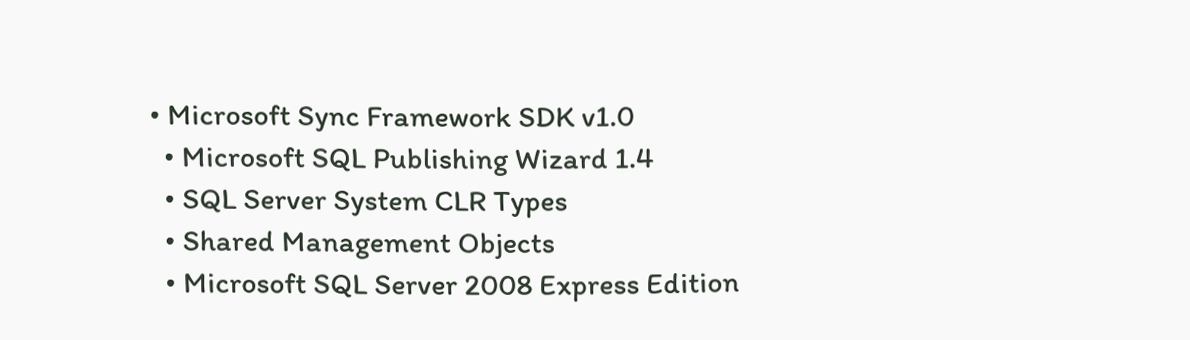• Microsoft Sync Framework SDK v1.0
  • Microsoft SQL Publishing Wizard 1.4
  • SQL Server System CLR Types
  • Shared Management Objects
  • Microsoft SQL Server 2008 Express Edition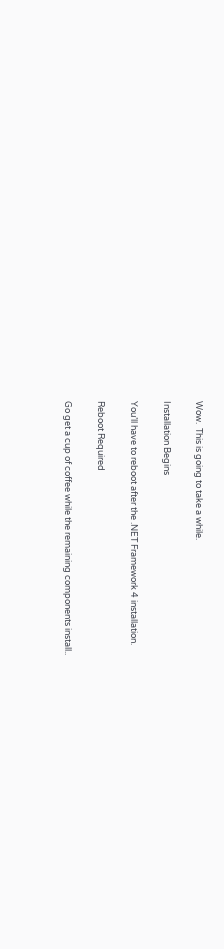Wow.  This is going to take a while.

Installation Begins

You’ll have to reboot after the .NET Framework 4 installation.

Reboot Required

Go get a cup of coffee while the remaining components install..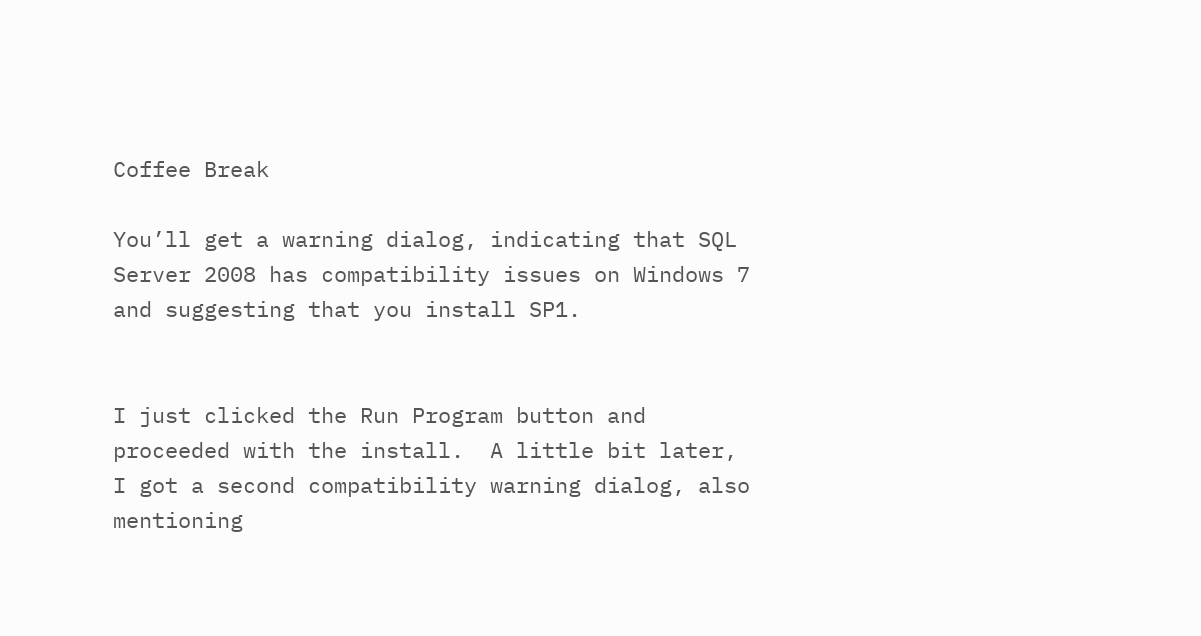Coffee Break

You’ll get a warning dialog, indicating that SQL Server 2008 has compatibility issues on Windows 7 and suggesting that you install SP1.


I just clicked the Run Program button and proceeded with the install.  A little bit later, I got a second compatibility warning dialog, also mentioning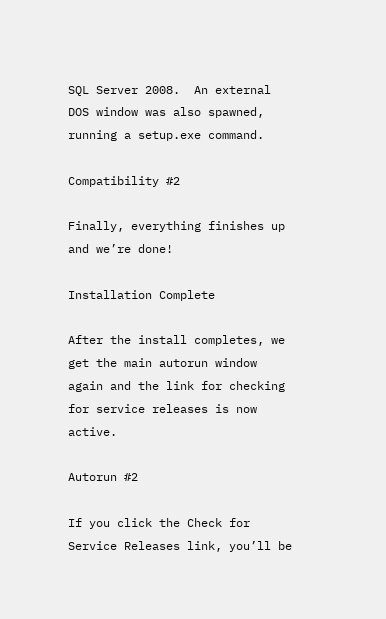SQL Server 2008.  An external DOS window was also spawned, running a setup.exe command.

Compatibility #2

Finally, everything finishes up and we’re done!

Installation Complete

After the install completes, we get the main autorun window again and the link for checking for service releases is now active.

Autorun #2

If you click the Check for Service Releases link, you’ll be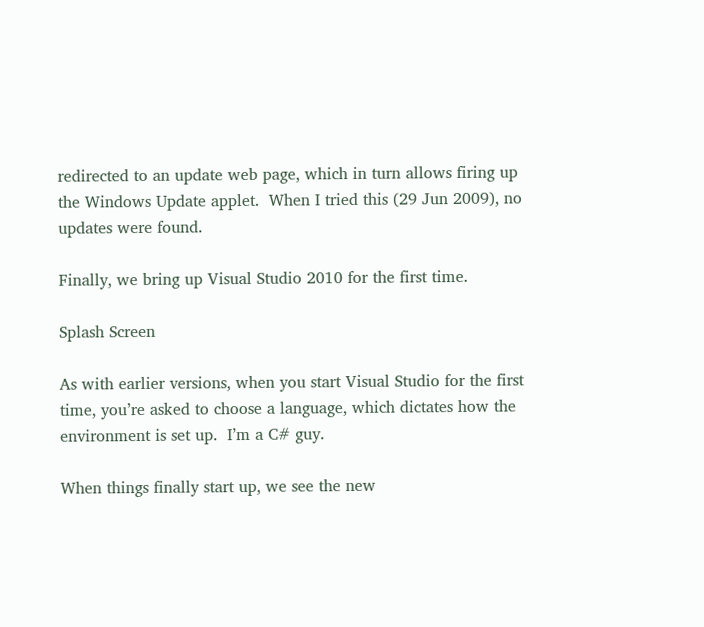redirected to an update web page, which in turn allows firing up the Windows Update applet.  When I tried this (29 Jun 2009), no updates were found.

Finally, we bring up Visual Studio 2010 for the first time.

Splash Screen

As with earlier versions, when you start Visual Studio for the first time, you’re asked to choose a language, which dictates how the environment is set up.  I’m a C# guy.

When things finally start up, we see the new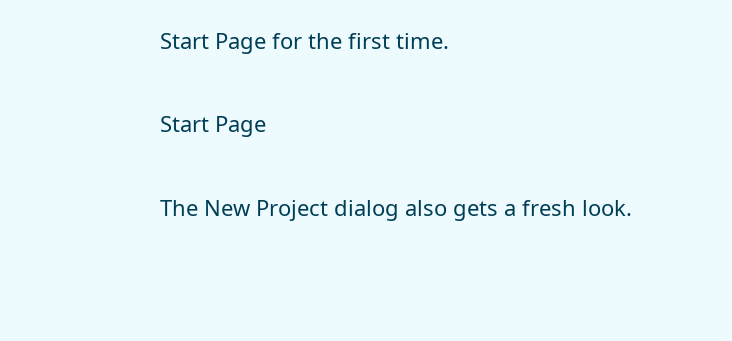Start Page for the first time.

Start Page

The New Project dialog also gets a fresh look.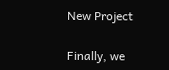New Project

Finally, we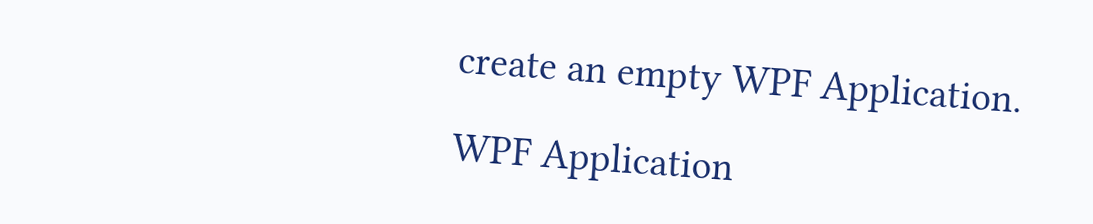create an empty WPF Application.

WPF Application